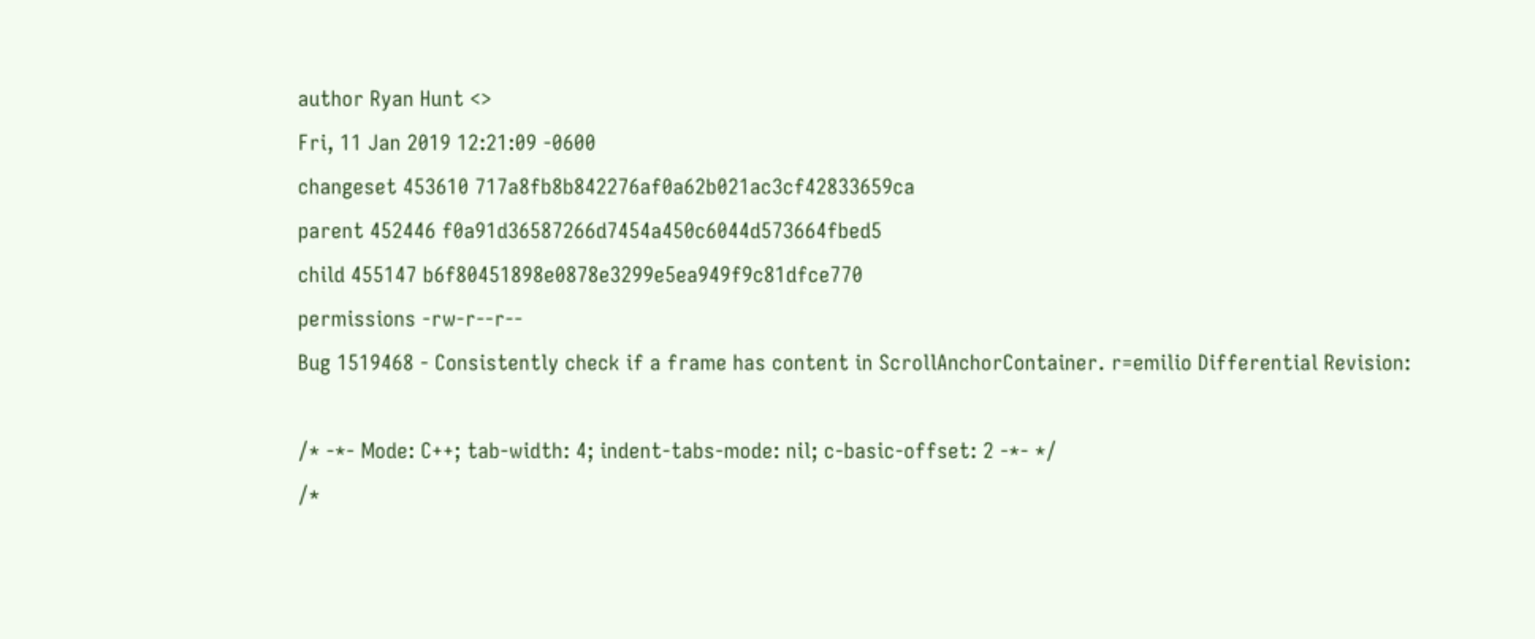author Ryan Hunt <>
Fri, 11 Jan 2019 12:21:09 -0600
changeset 453610 717a8fb8b842276af0a62b021ac3cf42833659ca
parent 452446 f0a91d36587266d7454a450c6044d573664fbed5
child 455147 b6f80451898e0878e3299e5ea949f9c81dfce770
permissions -rw-r--r--
Bug 1519468 - Consistently check if a frame has content in ScrollAnchorContainer. r=emilio Differential Revision:

/* -*- Mode: C++; tab-width: 4; indent-tabs-mode: nil; c-basic-offset: 2 -*- */
/*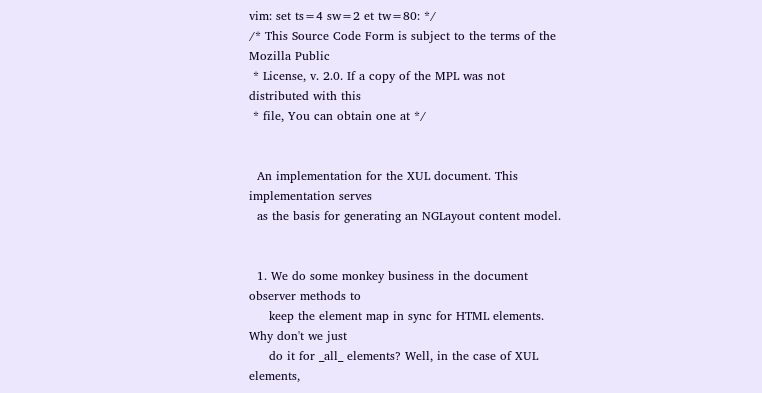vim: set ts=4 sw=2 et tw=80: */
/* This Source Code Form is subject to the terms of the Mozilla Public
 * License, v. 2.0. If a copy of the MPL was not distributed with this
 * file, You can obtain one at */


  An implementation for the XUL document. This implementation serves
  as the basis for generating an NGLayout content model.


  1. We do some monkey business in the document observer methods to
     keep the element map in sync for HTML elements. Why don't we just
     do it for _all_ elements? Well, in the case of XUL elements,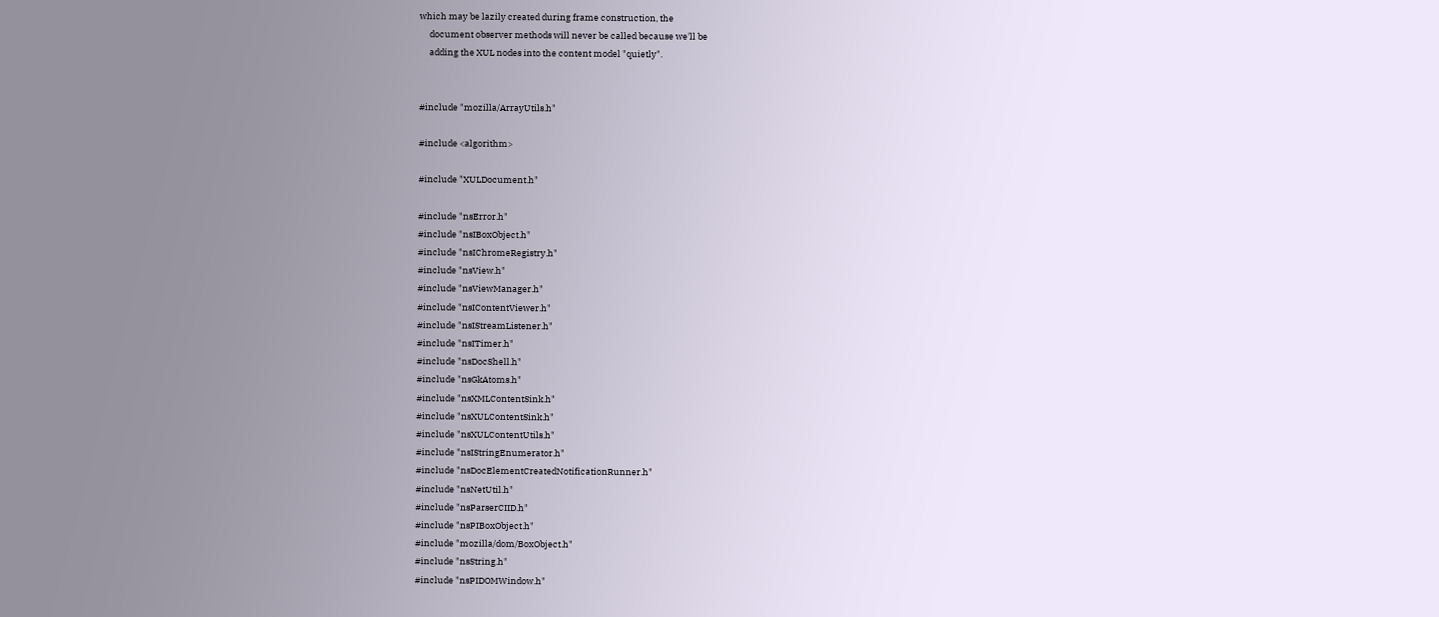which may be lazily created during frame construction, the
     document observer methods will never be called because we'll be
     adding the XUL nodes into the content model "quietly".


#include "mozilla/ArrayUtils.h"

#include <algorithm>

#include "XULDocument.h"

#include "nsError.h"
#include "nsIBoxObject.h"
#include "nsIChromeRegistry.h"
#include "nsView.h"
#include "nsViewManager.h"
#include "nsIContentViewer.h"
#include "nsIStreamListener.h"
#include "nsITimer.h"
#include "nsDocShell.h"
#include "nsGkAtoms.h"
#include "nsXMLContentSink.h"
#include "nsXULContentSink.h"
#include "nsXULContentUtils.h"
#include "nsIStringEnumerator.h"
#include "nsDocElementCreatedNotificationRunner.h"
#include "nsNetUtil.h"
#include "nsParserCIID.h"
#include "nsPIBoxObject.h"
#include "mozilla/dom/BoxObject.h"
#include "nsString.h"
#include "nsPIDOMWindow.h"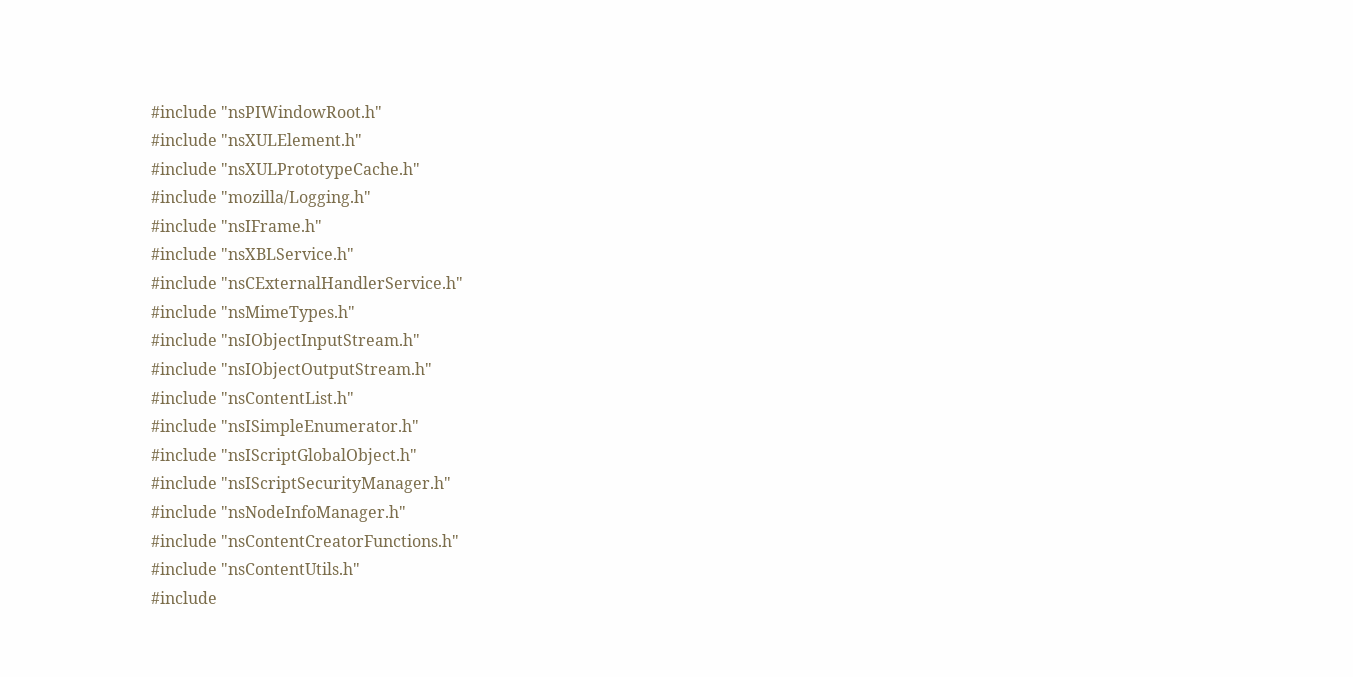#include "nsPIWindowRoot.h"
#include "nsXULElement.h"
#include "nsXULPrototypeCache.h"
#include "mozilla/Logging.h"
#include "nsIFrame.h"
#include "nsXBLService.h"
#include "nsCExternalHandlerService.h"
#include "nsMimeTypes.h"
#include "nsIObjectInputStream.h"
#include "nsIObjectOutputStream.h"
#include "nsContentList.h"
#include "nsISimpleEnumerator.h"
#include "nsIScriptGlobalObject.h"
#include "nsIScriptSecurityManager.h"
#include "nsNodeInfoManager.h"
#include "nsContentCreatorFunctions.h"
#include "nsContentUtils.h"
#include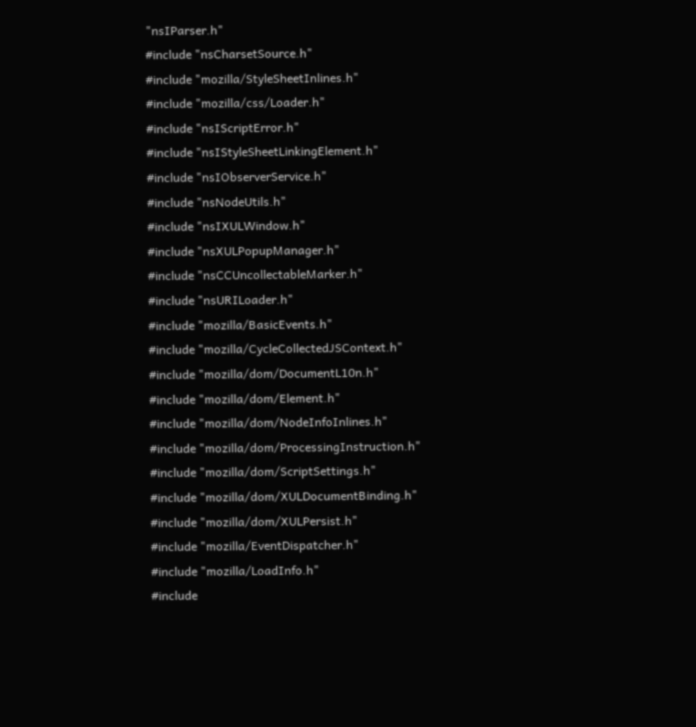"nsIParser.h"
#include "nsCharsetSource.h"
#include "mozilla/StyleSheetInlines.h"
#include "mozilla/css/Loader.h"
#include "nsIScriptError.h"
#include "nsIStyleSheetLinkingElement.h"
#include "nsIObserverService.h"
#include "nsNodeUtils.h"
#include "nsIXULWindow.h"
#include "nsXULPopupManager.h"
#include "nsCCUncollectableMarker.h"
#include "nsURILoader.h"
#include "mozilla/BasicEvents.h"
#include "mozilla/CycleCollectedJSContext.h"
#include "mozilla/dom/DocumentL10n.h"
#include "mozilla/dom/Element.h"
#include "mozilla/dom/NodeInfoInlines.h"
#include "mozilla/dom/ProcessingInstruction.h"
#include "mozilla/dom/ScriptSettings.h"
#include "mozilla/dom/XULDocumentBinding.h"
#include "mozilla/dom/XULPersist.h"
#include "mozilla/EventDispatcher.h"
#include "mozilla/LoadInfo.h"
#include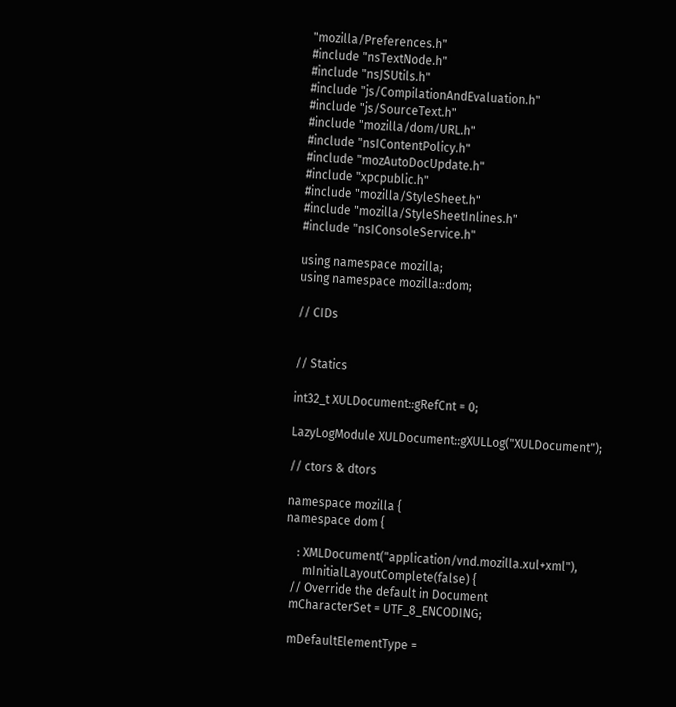"mozilla/Preferences.h"
#include "nsTextNode.h"
#include "nsJSUtils.h"
#include "js/CompilationAndEvaluation.h"
#include "js/SourceText.h"
#include "mozilla/dom/URL.h"
#include "nsIContentPolicy.h"
#include "mozAutoDocUpdate.h"
#include "xpcpublic.h"
#include "mozilla/StyleSheet.h"
#include "mozilla/StyleSheetInlines.h"
#include "nsIConsoleService.h"

using namespace mozilla;
using namespace mozilla::dom;

// CIDs


// Statics

int32_t XULDocument::gRefCnt = 0;

LazyLogModule XULDocument::gXULLog("XULDocument");

// ctors & dtors

namespace mozilla {
namespace dom {

    : XMLDocument("application/vnd.mozilla.xul+xml"),
      mInitialLayoutComplete(false) {
  // Override the default in Document
  mCharacterSet = UTF_8_ENCODING;

  mDefaultElementType =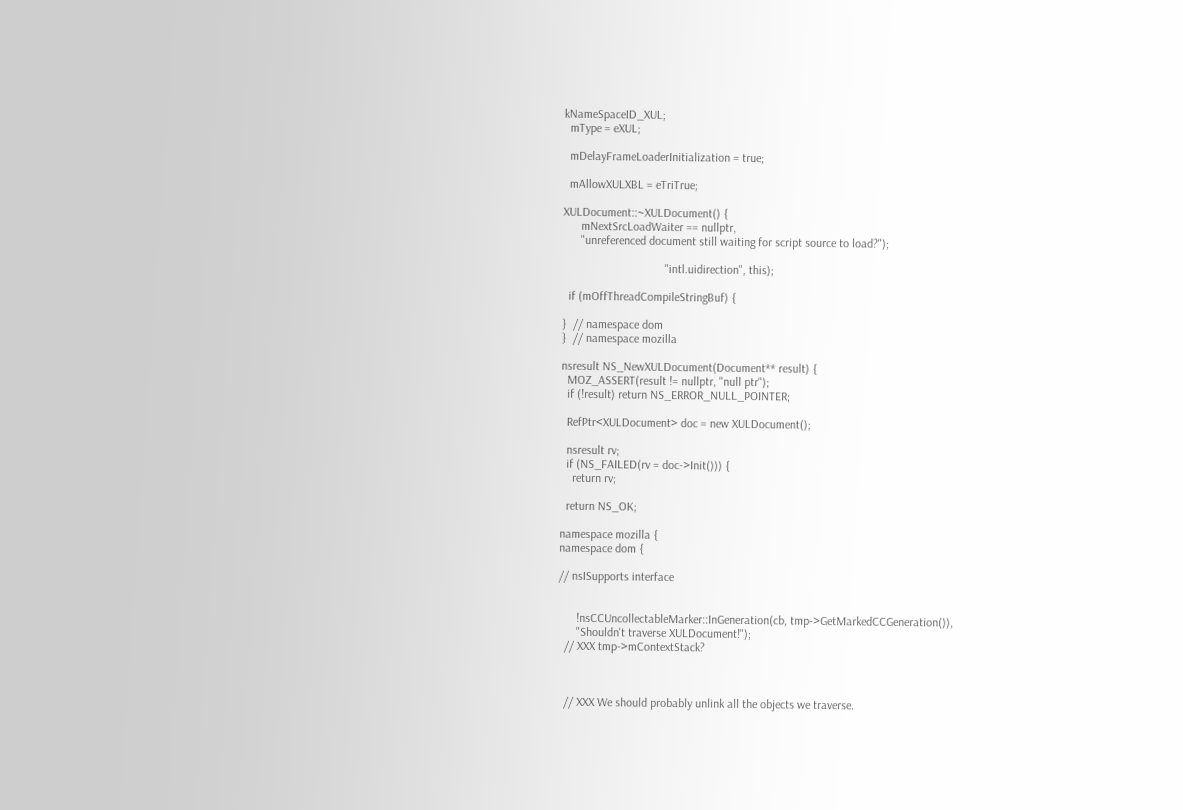kNameSpaceID_XUL;
  mType = eXUL;

  mDelayFrameLoaderInitialization = true;

  mAllowXULXBL = eTriTrue;

XULDocument::~XULDocument() {
      mNextSrcLoadWaiter == nullptr,
      "unreferenced document still waiting for script source to load?");

                                  "intl.uidirection", this);

  if (mOffThreadCompileStringBuf) {

}  // namespace dom
}  // namespace mozilla

nsresult NS_NewXULDocument(Document** result) {
  MOZ_ASSERT(result != nullptr, "null ptr");
  if (!result) return NS_ERROR_NULL_POINTER;

  RefPtr<XULDocument> doc = new XULDocument();

  nsresult rv;
  if (NS_FAILED(rv = doc->Init())) {
    return rv;

  return NS_OK;

namespace mozilla {
namespace dom {

// nsISupports interface


      !nsCCUncollectableMarker::InGeneration(cb, tmp->GetMarkedCCGeneration()),
      "Shouldn't traverse XULDocument!");
  // XXX tmp->mContextStack?



  // XXX We should probably unlink all the objects we traverse.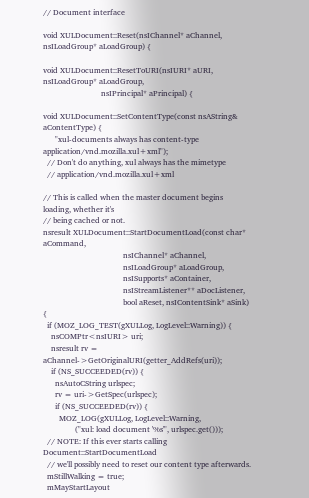// Document interface

void XULDocument::Reset(nsIChannel* aChannel, nsILoadGroup* aLoadGroup) {

void XULDocument::ResetToURI(nsIURI* aURI, nsILoadGroup* aLoadGroup,
                             nsIPrincipal* aPrincipal) {

void XULDocument::SetContentType(const nsAString& aContentType) {
      "xul-documents always has content-type application/vnd.mozilla.xul+xml");
  // Don't do anything, xul always has the mimetype
  // application/vnd.mozilla.xul+xml

// This is called when the master document begins loading, whether it's
// being cached or not.
nsresult XULDocument::StartDocumentLoad(const char* aCommand,
                                        nsIChannel* aChannel,
                                        nsILoadGroup* aLoadGroup,
                                        nsISupports* aContainer,
                                        nsIStreamListener** aDocListener,
                                        bool aReset, nsIContentSink* aSink) {
  if (MOZ_LOG_TEST(gXULLog, LogLevel::Warning)) {
    nsCOMPtr<nsIURI> uri;
    nsresult rv = aChannel->GetOriginalURI(getter_AddRefs(uri));
    if (NS_SUCCEEDED(rv)) {
      nsAutoCString urlspec;
      rv = uri->GetSpec(urlspec);
      if (NS_SUCCEEDED(rv)) {
        MOZ_LOG(gXULLog, LogLevel::Warning,
                ("xul: load document '%s'", urlspec.get()));
  // NOTE: If this ever starts calling Document::StartDocumentLoad
  // we'll possibly need to reset our content type afterwards.
  mStillWalking = true;
  mMayStartLayout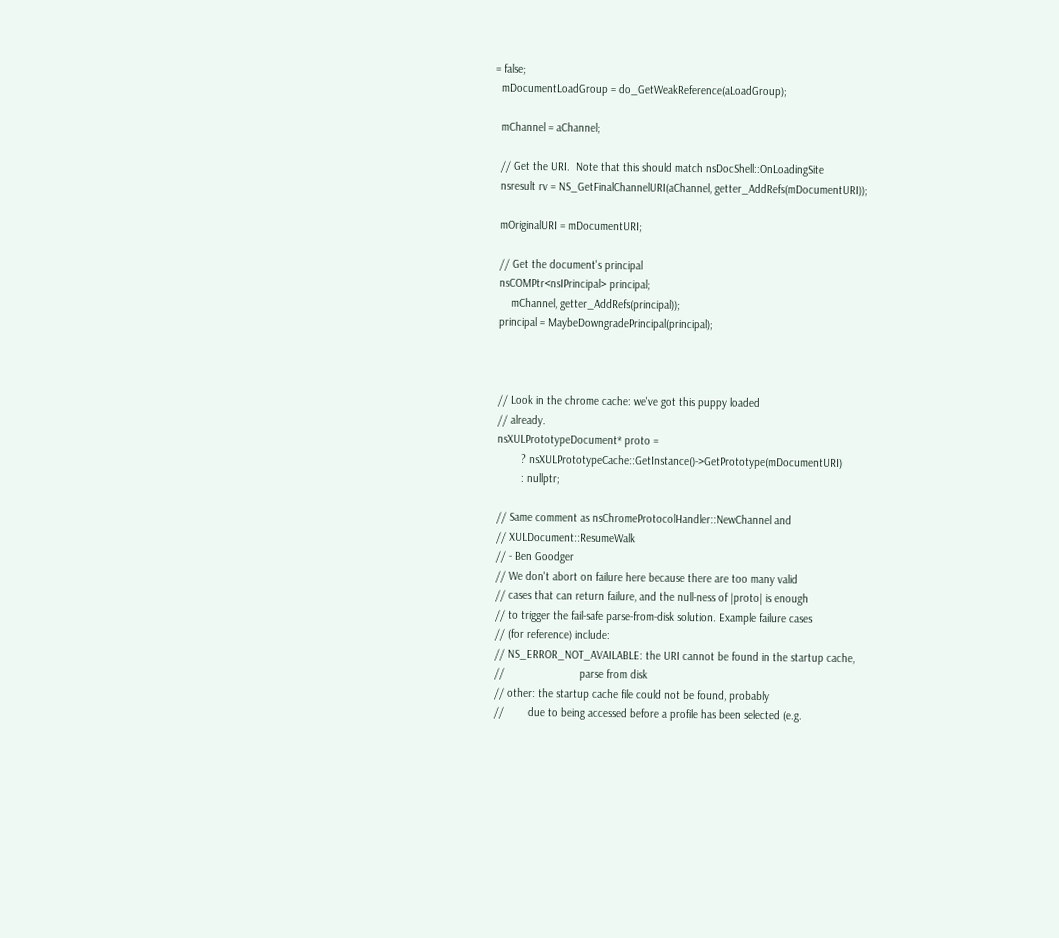= false;
  mDocumentLoadGroup = do_GetWeakReference(aLoadGroup);

  mChannel = aChannel;

  // Get the URI.  Note that this should match nsDocShell::OnLoadingSite
  nsresult rv = NS_GetFinalChannelURI(aChannel, getter_AddRefs(mDocumentURI));

  mOriginalURI = mDocumentURI;

  // Get the document's principal
  nsCOMPtr<nsIPrincipal> principal;
      mChannel, getter_AddRefs(principal));
  principal = MaybeDowngradePrincipal(principal);



  // Look in the chrome cache: we've got this puppy loaded
  // already.
  nsXULPrototypeDocument* proto =
          ? nsXULPrototypeCache::GetInstance()->GetPrototype(mDocumentURI)
          : nullptr;

  // Same comment as nsChromeProtocolHandler::NewChannel and
  // XULDocument::ResumeWalk
  // - Ben Goodger
  // We don't abort on failure here because there are too many valid
  // cases that can return failure, and the null-ness of |proto| is enough
  // to trigger the fail-safe parse-from-disk solution. Example failure cases
  // (for reference) include:
  // NS_ERROR_NOT_AVAILABLE: the URI cannot be found in the startup cache,
  //                         parse from disk
  // other: the startup cache file could not be found, probably
  //        due to being accessed before a profile has been selected (e.g.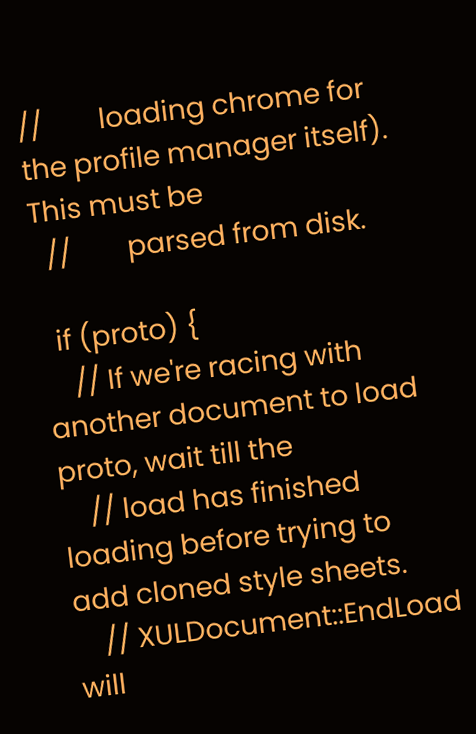//        loading chrome for the profile manager itself). This must be
  //        parsed from disk.

  if (proto) {
    // If we're racing with another document to load proto, wait till the
    // load has finished loading before trying to add cloned style sheets.
    // XULDocument::EndLoad will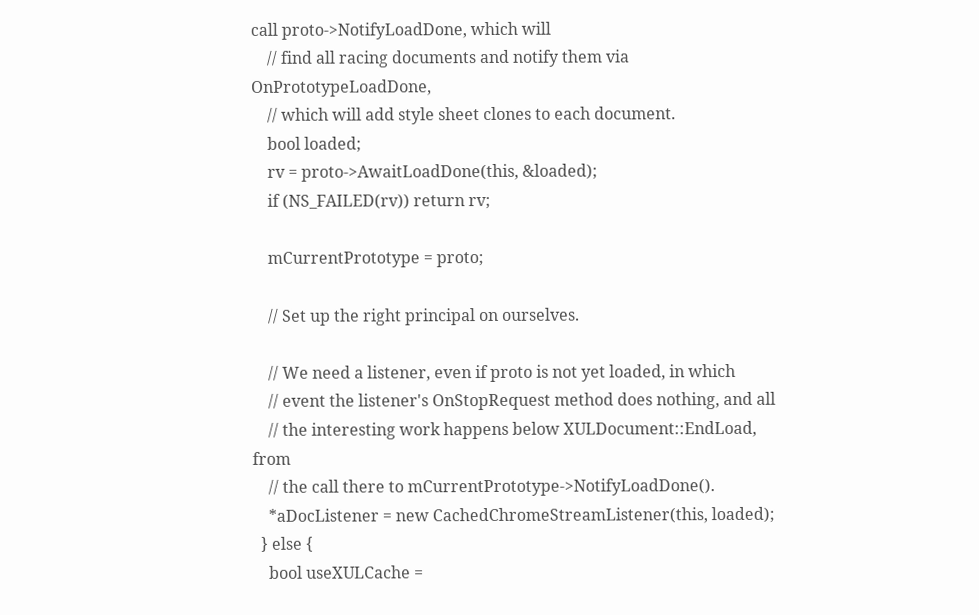call proto->NotifyLoadDone, which will
    // find all racing documents and notify them via OnPrototypeLoadDone,
    // which will add style sheet clones to each document.
    bool loaded;
    rv = proto->AwaitLoadDone(this, &loaded);
    if (NS_FAILED(rv)) return rv;

    mCurrentPrototype = proto;

    // Set up the right principal on ourselves.

    // We need a listener, even if proto is not yet loaded, in which
    // event the listener's OnStopRequest method does nothing, and all
    // the interesting work happens below XULDocument::EndLoad, from
    // the call there to mCurrentPrototype->NotifyLoadDone().
    *aDocListener = new CachedChromeStreamListener(this, loaded);
  } else {
    bool useXULCache =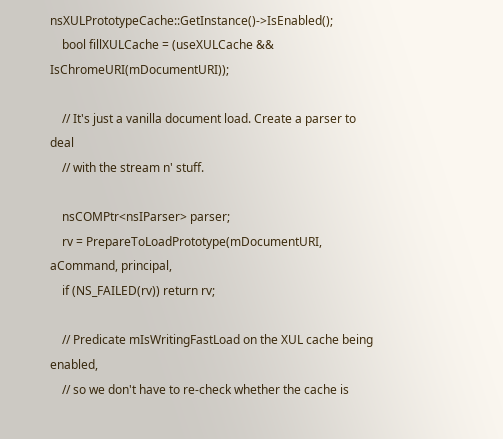nsXULPrototypeCache::GetInstance()->IsEnabled();
    bool fillXULCache = (useXULCache && IsChromeURI(mDocumentURI));

    // It's just a vanilla document load. Create a parser to deal
    // with the stream n' stuff.

    nsCOMPtr<nsIParser> parser;
    rv = PrepareToLoadPrototype(mDocumentURI, aCommand, principal,
    if (NS_FAILED(rv)) return rv;

    // Predicate mIsWritingFastLoad on the XUL cache being enabled,
    // so we don't have to re-check whether the cache is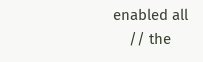enabled all
    // the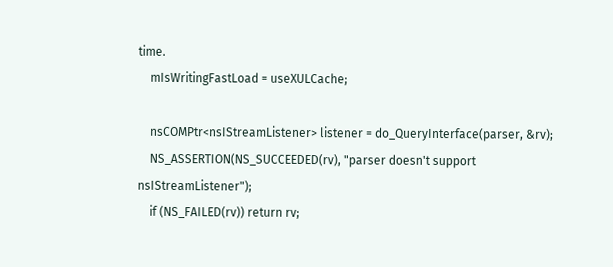time.
    mIsWritingFastLoad = useXULCache;

    nsCOMPtr<nsIStreamListener> listener = do_QueryInterface(parser, &rv);
    NS_ASSERTION(NS_SUCCEEDED(rv), "parser doesn't support nsIStreamListener");
    if (NS_FAILED(rv)) return rv;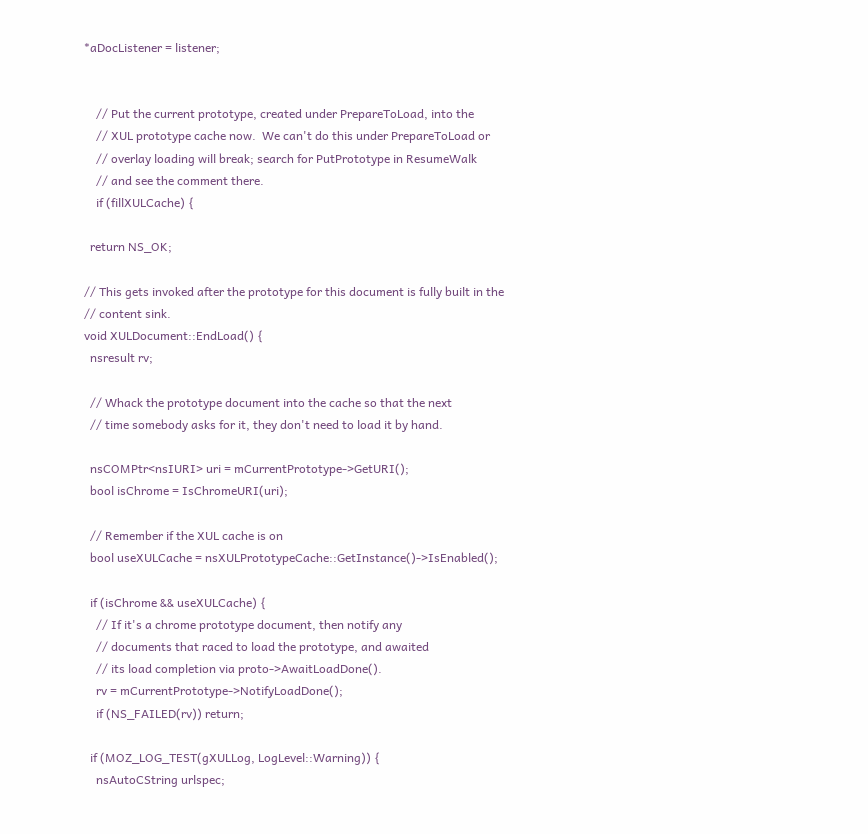*aDocListener = listener;


    // Put the current prototype, created under PrepareToLoad, into the
    // XUL prototype cache now.  We can't do this under PrepareToLoad or
    // overlay loading will break; search for PutPrototype in ResumeWalk
    // and see the comment there.
    if (fillXULCache) {

  return NS_OK;

// This gets invoked after the prototype for this document is fully built in the
// content sink.
void XULDocument::EndLoad() {
  nsresult rv;

  // Whack the prototype document into the cache so that the next
  // time somebody asks for it, they don't need to load it by hand.

  nsCOMPtr<nsIURI> uri = mCurrentPrototype->GetURI();
  bool isChrome = IsChromeURI(uri);

  // Remember if the XUL cache is on
  bool useXULCache = nsXULPrototypeCache::GetInstance()->IsEnabled();

  if (isChrome && useXULCache) {
    // If it's a chrome prototype document, then notify any
    // documents that raced to load the prototype, and awaited
    // its load completion via proto->AwaitLoadDone().
    rv = mCurrentPrototype->NotifyLoadDone();
    if (NS_FAILED(rv)) return;

  if (MOZ_LOG_TEST(gXULLog, LogLevel::Warning)) {
    nsAutoCString urlspec;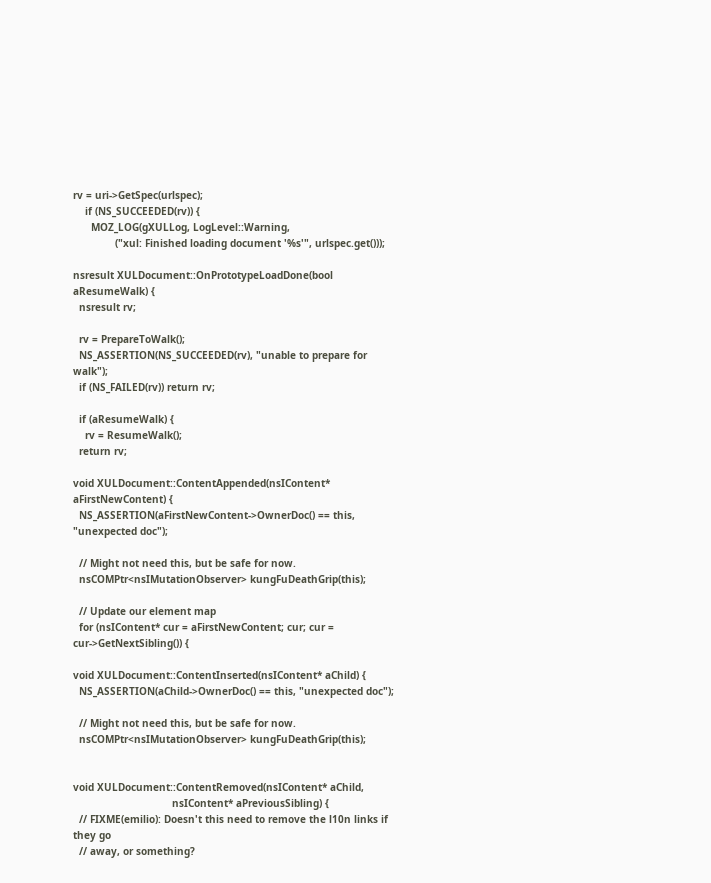rv = uri->GetSpec(urlspec);
    if (NS_SUCCEEDED(rv)) {
      MOZ_LOG(gXULLog, LogLevel::Warning,
              ("xul: Finished loading document '%s'", urlspec.get()));

nsresult XULDocument::OnPrototypeLoadDone(bool aResumeWalk) {
  nsresult rv;

  rv = PrepareToWalk();
  NS_ASSERTION(NS_SUCCEEDED(rv), "unable to prepare for walk");
  if (NS_FAILED(rv)) return rv;

  if (aResumeWalk) {
    rv = ResumeWalk();
  return rv;

void XULDocument::ContentAppended(nsIContent* aFirstNewContent) {
  NS_ASSERTION(aFirstNewContent->OwnerDoc() == this, "unexpected doc");

  // Might not need this, but be safe for now.
  nsCOMPtr<nsIMutationObserver> kungFuDeathGrip(this);

  // Update our element map
  for (nsIContent* cur = aFirstNewContent; cur; cur = cur->GetNextSibling()) {

void XULDocument::ContentInserted(nsIContent* aChild) {
  NS_ASSERTION(aChild->OwnerDoc() == this, "unexpected doc");

  // Might not need this, but be safe for now.
  nsCOMPtr<nsIMutationObserver> kungFuDeathGrip(this);


void XULDocument::ContentRemoved(nsIContent* aChild,
                                 nsIContent* aPreviousSibling) {
  // FIXME(emilio): Doesn't this need to remove the l10n links if they go
  // away, or something?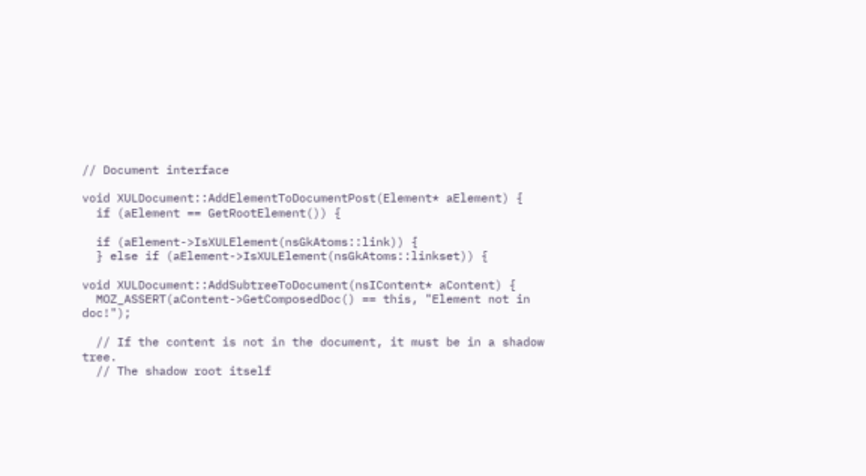// Document interface

void XULDocument::AddElementToDocumentPost(Element* aElement) {
  if (aElement == GetRootElement()) {

  if (aElement->IsXULElement(nsGkAtoms::link)) {
  } else if (aElement->IsXULElement(nsGkAtoms::linkset)) {

void XULDocument::AddSubtreeToDocument(nsIContent* aContent) {
  MOZ_ASSERT(aContent->GetComposedDoc() == this, "Element not in doc!");

  // If the content is not in the document, it must be in a shadow tree.
  // The shadow root itself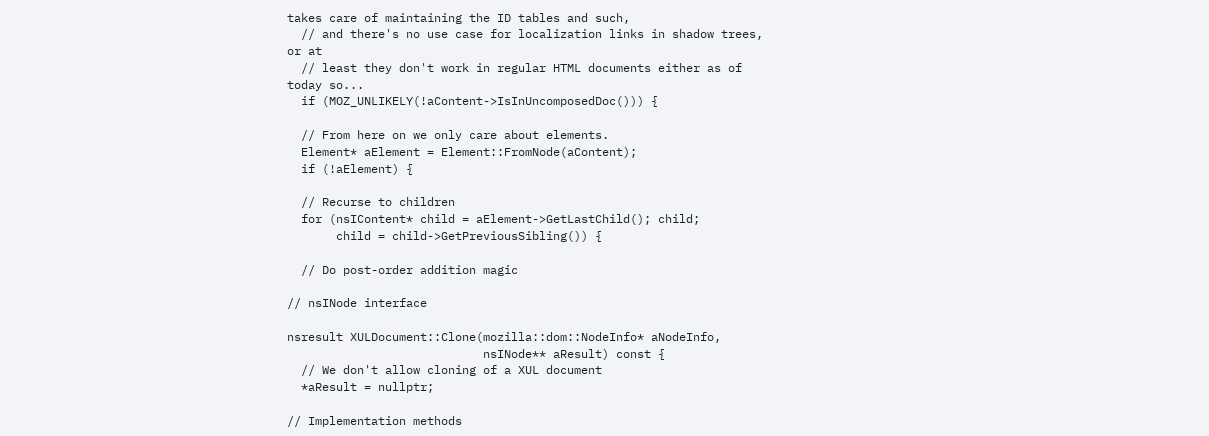takes care of maintaining the ID tables and such,
  // and there's no use case for localization links in shadow trees, or at
  // least they don't work in regular HTML documents either as of today so...
  if (MOZ_UNLIKELY(!aContent->IsInUncomposedDoc())) {

  // From here on we only care about elements.
  Element* aElement = Element::FromNode(aContent);
  if (!aElement) {

  // Recurse to children
  for (nsIContent* child = aElement->GetLastChild(); child;
       child = child->GetPreviousSibling()) {

  // Do post-order addition magic

// nsINode interface

nsresult XULDocument::Clone(mozilla::dom::NodeInfo* aNodeInfo,
                            nsINode** aResult) const {
  // We don't allow cloning of a XUL document
  *aResult = nullptr;

// Implementation methods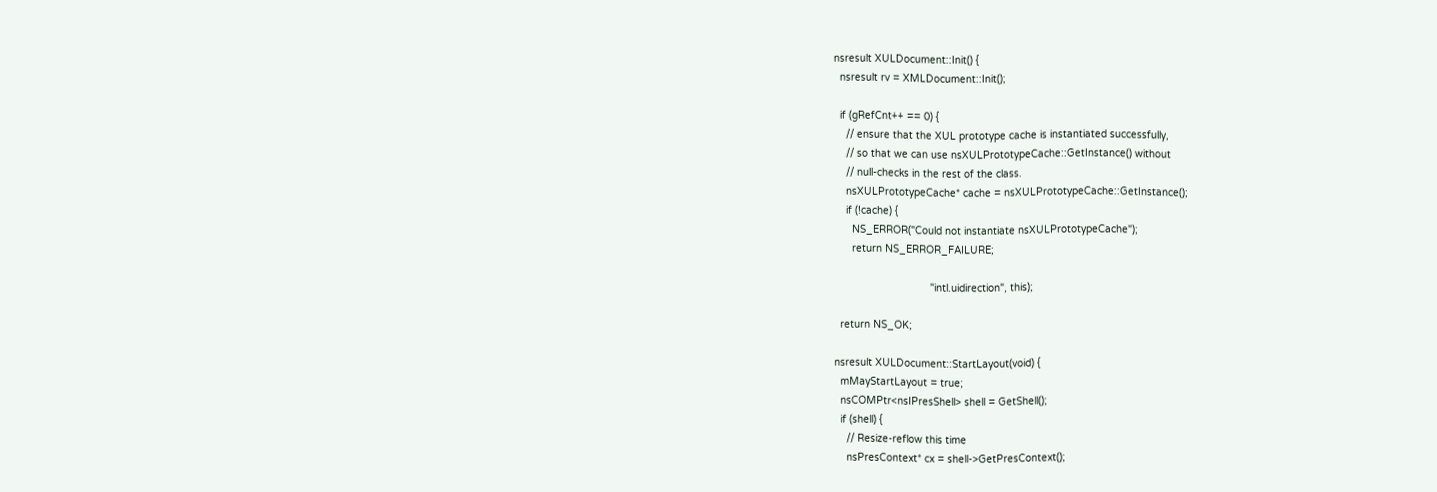nsresult XULDocument::Init() {
  nsresult rv = XMLDocument::Init();

  if (gRefCnt++ == 0) {
    // ensure that the XUL prototype cache is instantiated successfully,
    // so that we can use nsXULPrototypeCache::GetInstance() without
    // null-checks in the rest of the class.
    nsXULPrototypeCache* cache = nsXULPrototypeCache::GetInstance();
    if (!cache) {
      NS_ERROR("Could not instantiate nsXULPrototypeCache");
      return NS_ERROR_FAILURE;

                                "intl.uidirection", this);

  return NS_OK;

nsresult XULDocument::StartLayout(void) {
  mMayStartLayout = true;
  nsCOMPtr<nsIPresShell> shell = GetShell();
  if (shell) {
    // Resize-reflow this time
    nsPresContext* cx = shell->GetPresContext();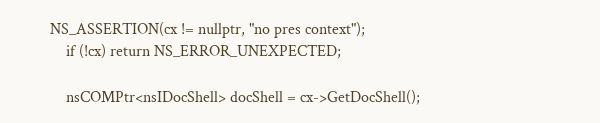NS_ASSERTION(cx != nullptr, "no pres context");
    if (!cx) return NS_ERROR_UNEXPECTED;

    nsCOMPtr<nsIDocShell> docShell = cx->GetDocShell();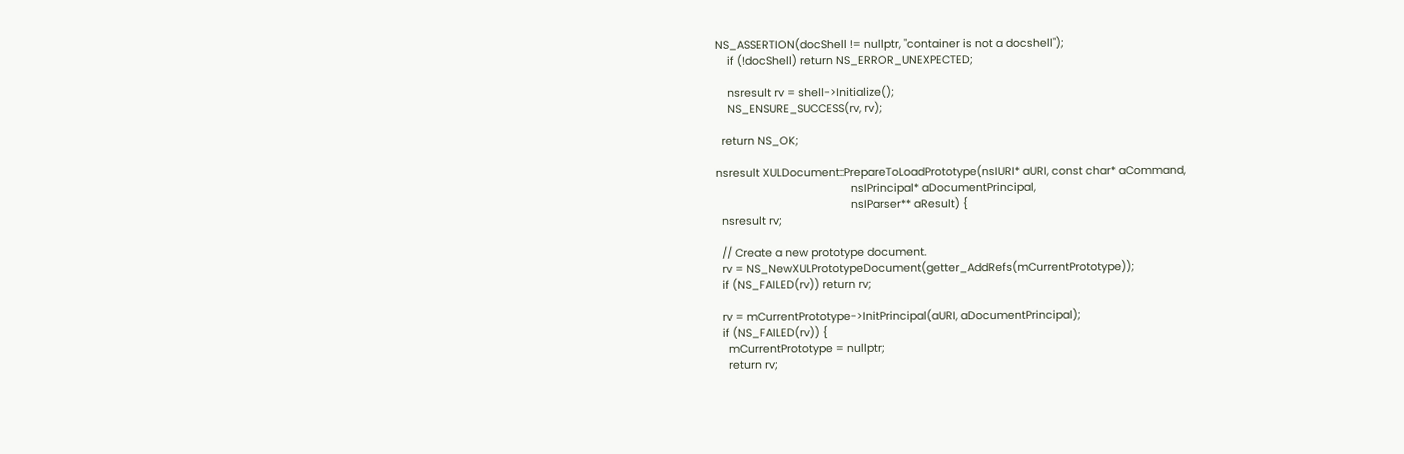NS_ASSERTION(docShell != nullptr, "container is not a docshell");
    if (!docShell) return NS_ERROR_UNEXPECTED;

    nsresult rv = shell->Initialize();
    NS_ENSURE_SUCCESS(rv, rv);

  return NS_OK;

nsresult XULDocument::PrepareToLoadPrototype(nsIURI* aURI, const char* aCommand,
                                             nsIPrincipal* aDocumentPrincipal,
                                             nsIParser** aResult) {
  nsresult rv;

  // Create a new prototype document.
  rv = NS_NewXULPrototypeDocument(getter_AddRefs(mCurrentPrototype));
  if (NS_FAILED(rv)) return rv;

  rv = mCurrentPrototype->InitPrincipal(aURI, aDocumentPrincipal);
  if (NS_FAILED(rv)) {
    mCurrentPrototype = nullptr;
    return rv;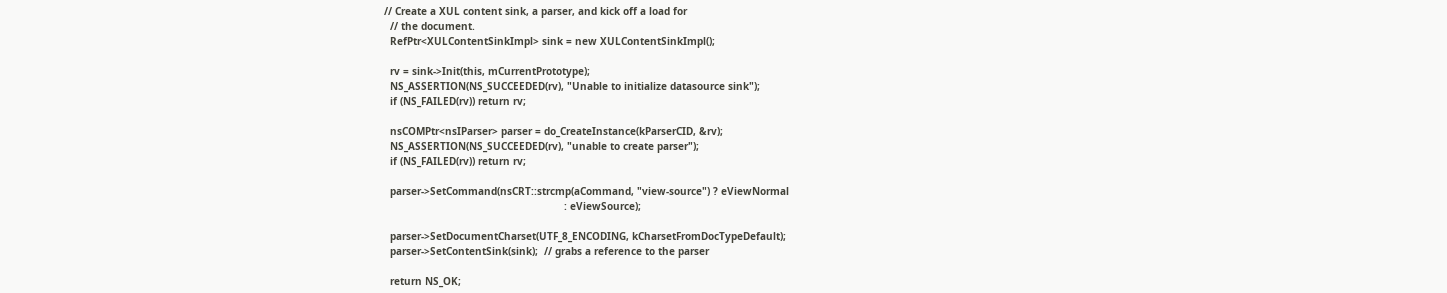// Create a XUL content sink, a parser, and kick off a load for
  // the document.
  RefPtr<XULContentSinkImpl> sink = new XULContentSinkImpl();

  rv = sink->Init(this, mCurrentPrototype);
  NS_ASSERTION(NS_SUCCEEDED(rv), "Unable to initialize datasource sink");
  if (NS_FAILED(rv)) return rv;

  nsCOMPtr<nsIParser> parser = do_CreateInstance(kParserCID, &rv);
  NS_ASSERTION(NS_SUCCEEDED(rv), "unable to create parser");
  if (NS_FAILED(rv)) return rv;

  parser->SetCommand(nsCRT::strcmp(aCommand, "view-source") ? eViewNormal
                                                            : eViewSource);

  parser->SetDocumentCharset(UTF_8_ENCODING, kCharsetFromDocTypeDefault);
  parser->SetContentSink(sink);  // grabs a reference to the parser

  return NS_OK;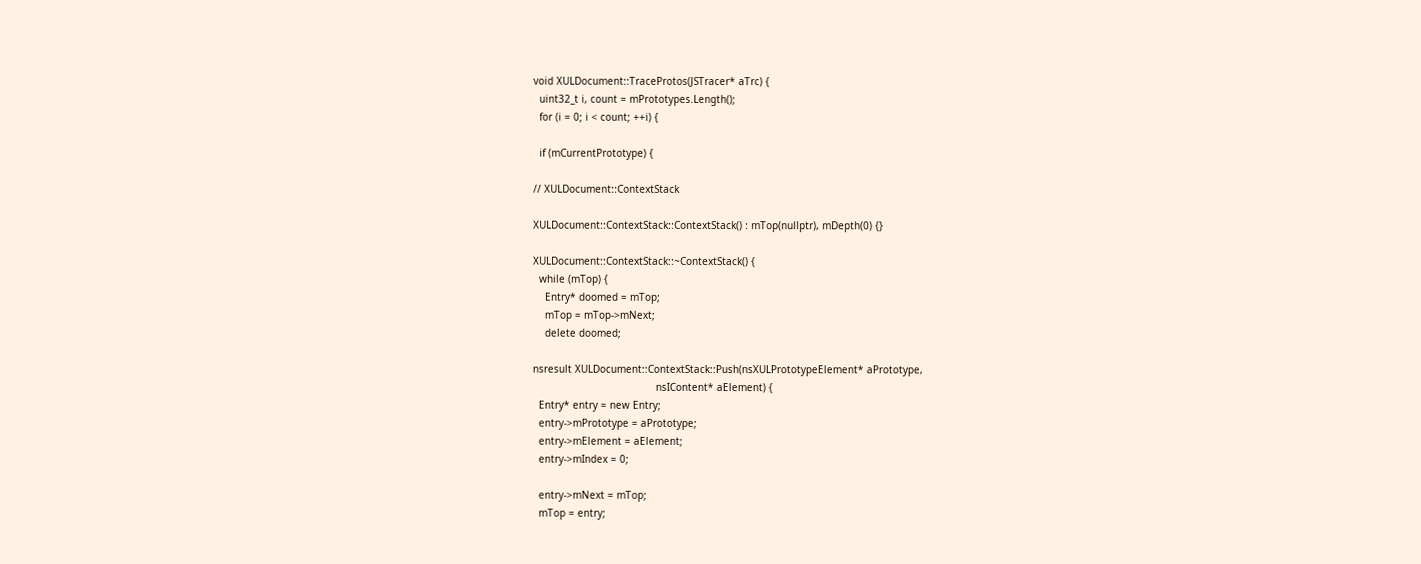void XULDocument::TraceProtos(JSTracer* aTrc) {
  uint32_t i, count = mPrototypes.Length();
  for (i = 0; i < count; ++i) {

  if (mCurrentPrototype) {

// XULDocument::ContextStack

XULDocument::ContextStack::ContextStack() : mTop(nullptr), mDepth(0) {}

XULDocument::ContextStack::~ContextStack() {
  while (mTop) {
    Entry* doomed = mTop;
    mTop = mTop->mNext;
    delete doomed;

nsresult XULDocument::ContextStack::Push(nsXULPrototypeElement* aPrototype,
                                         nsIContent* aElement) {
  Entry* entry = new Entry;
  entry->mPrototype = aPrototype;
  entry->mElement = aElement;
  entry->mIndex = 0;

  entry->mNext = mTop;
  mTop = entry;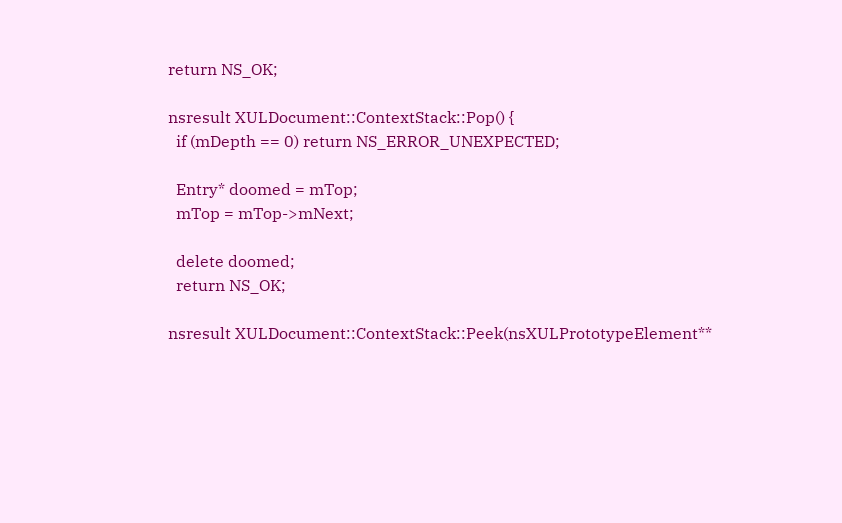return NS_OK;

nsresult XULDocument::ContextStack::Pop() {
  if (mDepth == 0) return NS_ERROR_UNEXPECTED;

  Entry* doomed = mTop;
  mTop = mTop->mNext;

  delete doomed;
  return NS_OK;

nsresult XULDocument::ContextStack::Peek(nsXULPrototypeElement**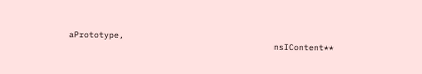aPrototype,
                                         nsIContent**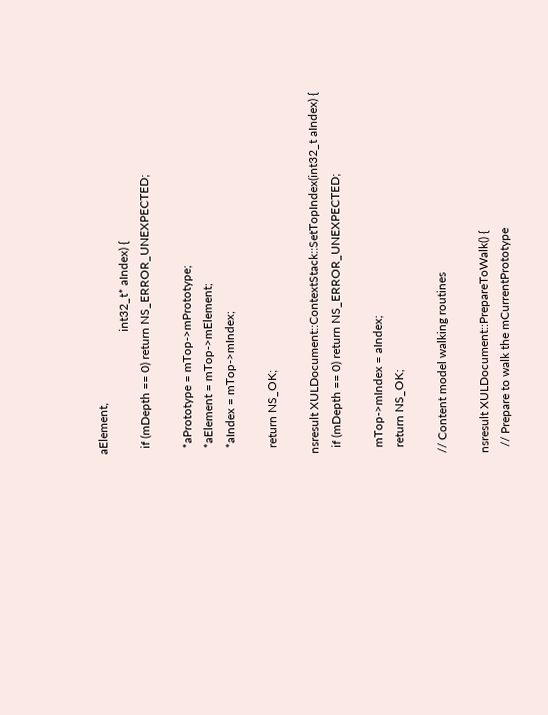aElement,
                                         int32_t* aIndex) {
  if (mDepth == 0) return NS_ERROR_UNEXPECTED;

  *aPrototype = mTop->mPrototype;
  *aElement = mTop->mElement;
  *aIndex = mTop->mIndex;

  return NS_OK;

nsresult XULDocument::ContextStack::SetTopIndex(int32_t aIndex) {
  if (mDepth == 0) return NS_ERROR_UNEXPECTED;

  mTop->mIndex = aIndex;
  return NS_OK;

// Content model walking routines

nsresult XULDocument::PrepareToWalk() {
  // Prepare to walk the mCurrentPrototype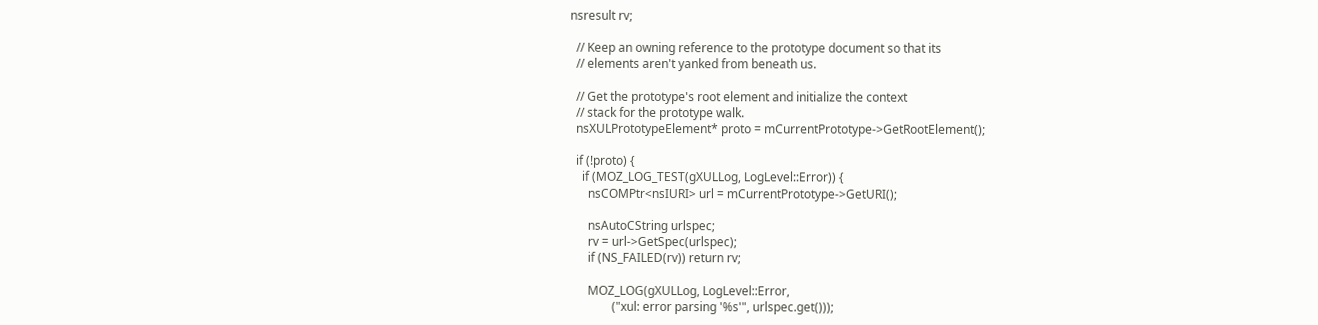nsresult rv;

  // Keep an owning reference to the prototype document so that its
  // elements aren't yanked from beneath us.

  // Get the prototype's root element and initialize the context
  // stack for the prototype walk.
  nsXULPrototypeElement* proto = mCurrentPrototype->GetRootElement();

  if (!proto) {
    if (MOZ_LOG_TEST(gXULLog, LogLevel::Error)) {
      nsCOMPtr<nsIURI> url = mCurrentPrototype->GetURI();

      nsAutoCString urlspec;
      rv = url->GetSpec(urlspec);
      if (NS_FAILED(rv)) return rv;

      MOZ_LOG(gXULLog, LogLevel::Error,
              ("xul: error parsing '%s'", urlspec.get()));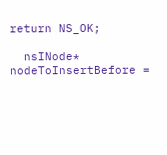return NS_OK;

  nsINode* nodeToInsertBefore =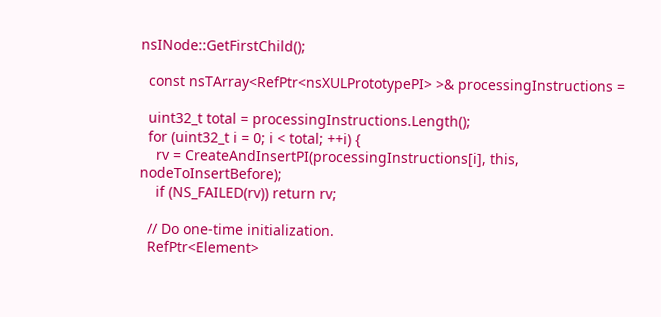nsINode::GetFirstChild();

  const nsTArray<RefPtr<nsXULPrototypePI> >& processingInstructions =

  uint32_t total = processingInstructions.Length();
  for (uint32_t i = 0; i < total; ++i) {
    rv = CreateAndInsertPI(processingInstructions[i], this, nodeToInsertBefore);
    if (NS_FAILED(rv)) return rv;

  // Do one-time initialization.
  RefPtr<Element>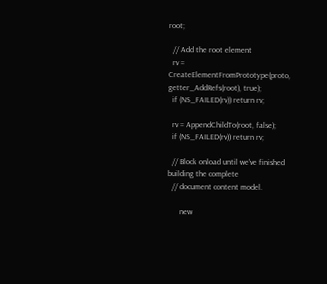root;

  // Add the root element
  rv = CreateElementFromPrototype(proto, getter_AddRefs(root), true);
  if (NS_FAILED(rv)) return rv;

  rv = AppendChildTo(root, false);
  if (NS_FAILED(rv)) return rv;

  // Block onload until we've finished building the complete
  // document content model.

      new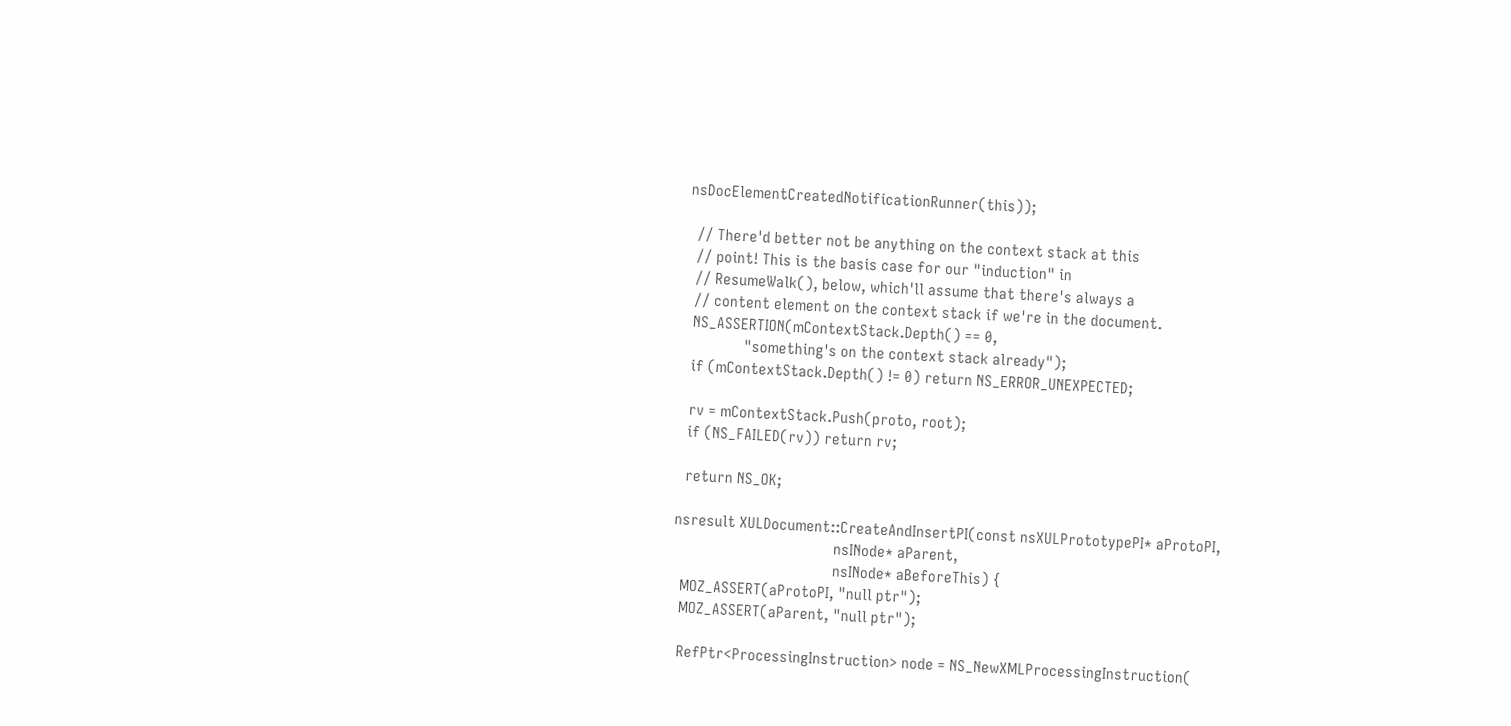nsDocElementCreatedNotificationRunner(this));

  // There'd better not be anything on the context stack at this
  // point! This is the basis case for our "induction" in
  // ResumeWalk(), below, which'll assume that there's always a
  // content element on the context stack if we're in the document.
  NS_ASSERTION(mContextStack.Depth() == 0,
               "something's on the context stack already");
  if (mContextStack.Depth() != 0) return NS_ERROR_UNEXPECTED;

  rv = mContextStack.Push(proto, root);
  if (NS_FAILED(rv)) return rv;

  return NS_OK;

nsresult XULDocument::CreateAndInsertPI(const nsXULPrototypePI* aProtoPI,
                                        nsINode* aParent,
                                        nsINode* aBeforeThis) {
  MOZ_ASSERT(aProtoPI, "null ptr");
  MOZ_ASSERT(aParent, "null ptr");

  RefPtr<ProcessingInstruction> node = NS_NewXMLProcessingInstruction(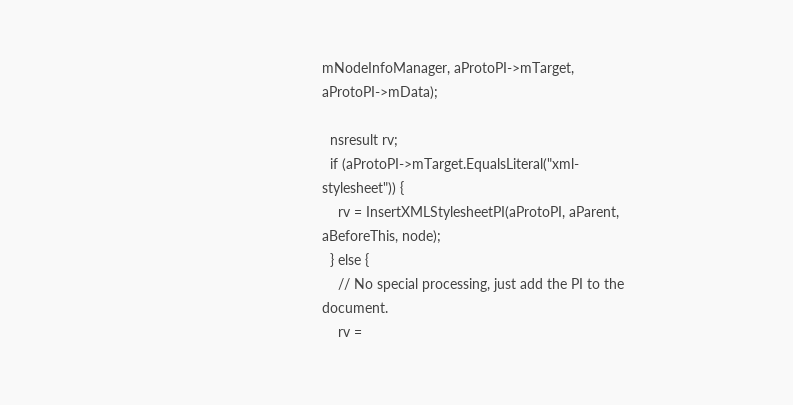mNodeInfoManager, aProtoPI->mTarget, aProtoPI->mData);

  nsresult rv;
  if (aProtoPI->mTarget.EqualsLiteral("xml-stylesheet")) {
    rv = InsertXMLStylesheetPI(aProtoPI, aParent, aBeforeThis, node);
  } else {
    // No special processing, just add the PI to the document.
    rv =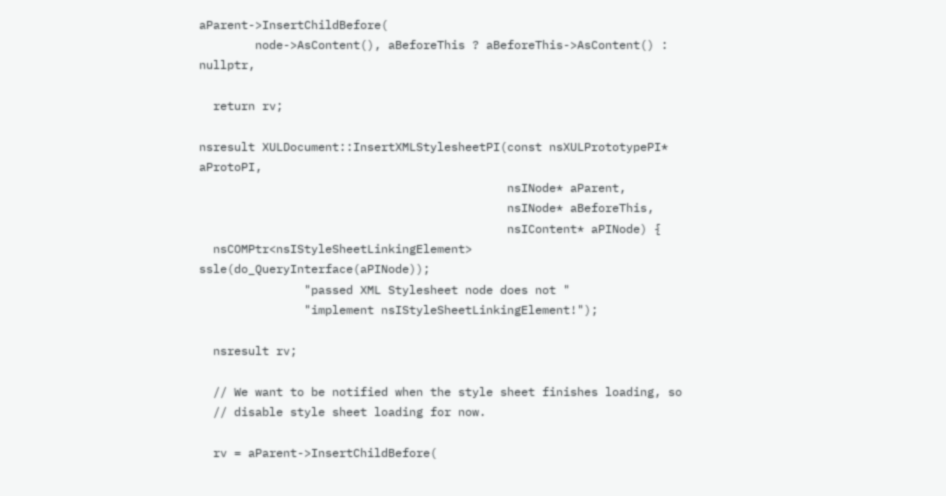aParent->InsertChildBefore(
        node->AsContent(), aBeforeThis ? aBeforeThis->AsContent() : nullptr,

  return rv;

nsresult XULDocument::InsertXMLStylesheetPI(const nsXULPrototypePI* aProtoPI,
                                            nsINode* aParent,
                                            nsINode* aBeforeThis,
                                            nsIContent* aPINode) {
  nsCOMPtr<nsIStyleSheetLinkingElement> ssle(do_QueryInterface(aPINode));
               "passed XML Stylesheet node does not "
               "implement nsIStyleSheetLinkingElement!");

  nsresult rv;

  // We want to be notified when the style sheet finishes loading, so
  // disable style sheet loading for now.

  rv = aParent->InsertChildBefore(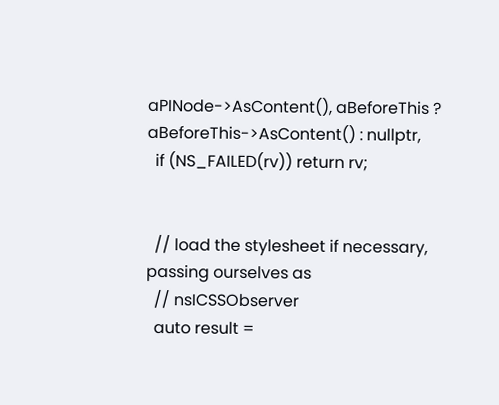aPINode->AsContent(), aBeforeThis ? aBeforeThis->AsContent() : nullptr,
  if (NS_FAILED(rv)) return rv;


  // load the stylesheet if necessary, passing ourselves as
  // nsICSSObserver
  auto result =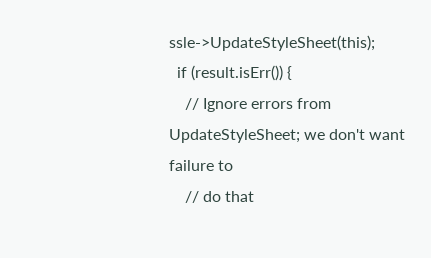ssle->UpdateStyleSheet(this);
  if (result.isErr()) {
    // Ignore errors from UpdateStyleSheet; we don't want failure to
    // do that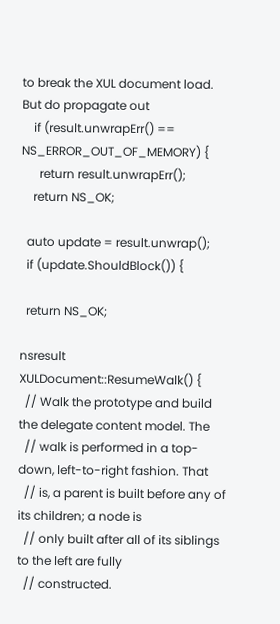to break the XUL document load.  But do propagate out
    if (result.unwrapErr() == NS_ERROR_OUT_OF_MEMORY) {
      return result.unwrapErr();
    return NS_OK;

  auto update = result.unwrap();
  if (update.ShouldBlock()) {

  return NS_OK;

nsresult XULDocument::ResumeWalk() {
  // Walk the prototype and build the delegate content model. The
  // walk is performed in a top-down, left-to-right fashion. That
  // is, a parent is built before any of its children; a node is
  // only built after all of its siblings to the left are fully
  // constructed.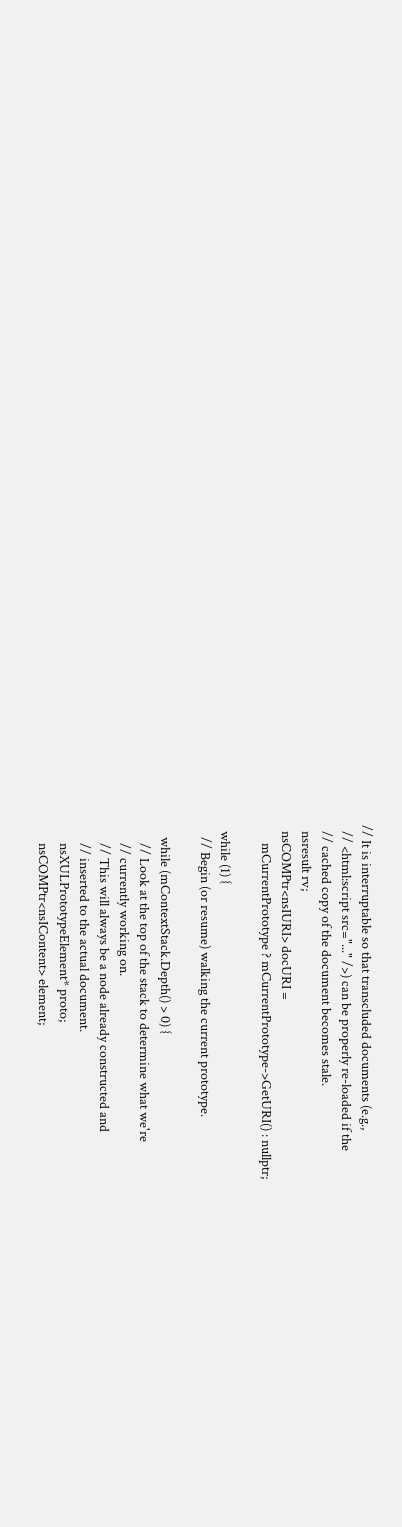// It is interruptable so that transcluded documents (e.g.,
  // <html:script src="..." />) can be properly re-loaded if the
  // cached copy of the document becomes stale.
  nsresult rv;
  nsCOMPtr<nsIURI> docURI =
      mCurrentPrototype ? mCurrentPrototype->GetURI() : nullptr;

  while (1) {
    // Begin (or resume) walking the current prototype.

    while (mContextStack.Depth() > 0) {
      // Look at the top of the stack to determine what we're
      // currently working on.
      // This will always be a node already constructed and
      // inserted to the actual document.
      nsXULPrototypeElement* proto;
      nsCOMPtr<nsIContent> element;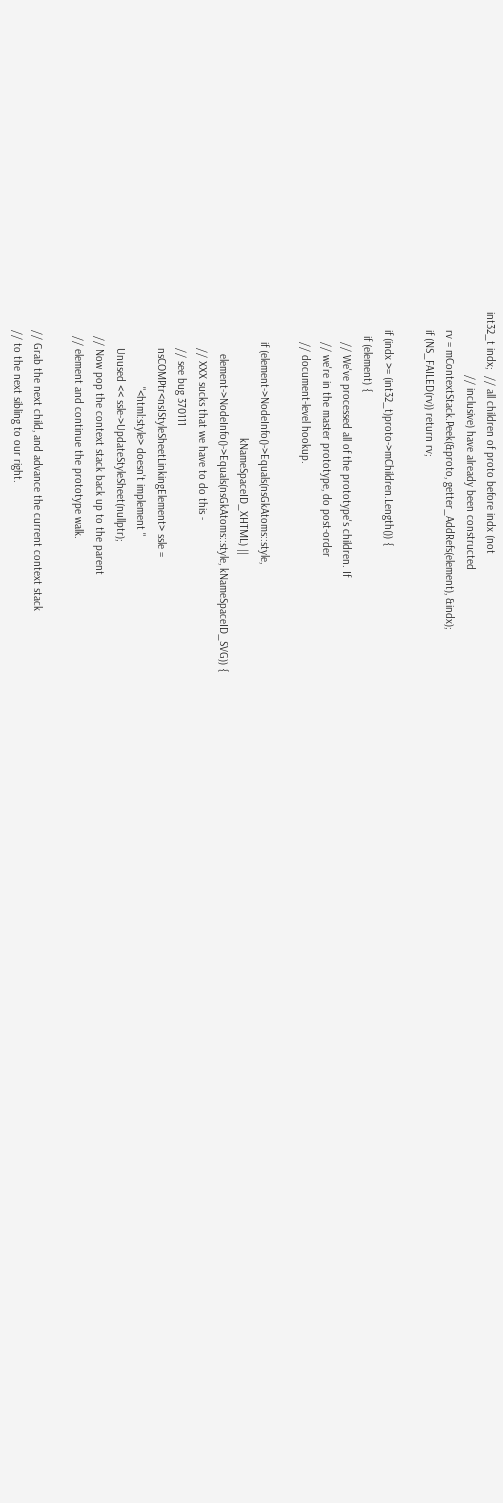int32_t indx;  // all children of proto before indx (not
                     // inclusive) have already been constructed
      rv = mContextStack.Peek(&proto, getter_AddRefs(element), &indx);
      if (NS_FAILED(rv)) return rv;

      if (indx >= (int32_t)proto->mChildren.Length()) {
        if (element) {
          // We've processed all of the prototype's children. If
          // we're in the master prototype, do post-order
          // document-level hookup.

          if (element->NodeInfo()->Equals(nsGkAtoms::style,
                                          kNameSpaceID_XHTML) ||
              element->NodeInfo()->Equals(nsGkAtoms::style, kNameSpaceID_SVG)) {
            // XXX sucks that we have to do this -
            // see bug 370111
            nsCOMPtr<nsIStyleSheetLinkingElement> ssle =
                         "<html:style> doesn't implement "
            Unused << ssle->UpdateStyleSheet(nullptr);
        // Now pop the context stack back up to the parent
        // element and continue the prototype walk.

      // Grab the next child, and advance the current context stack
      // to the next sibling to our right.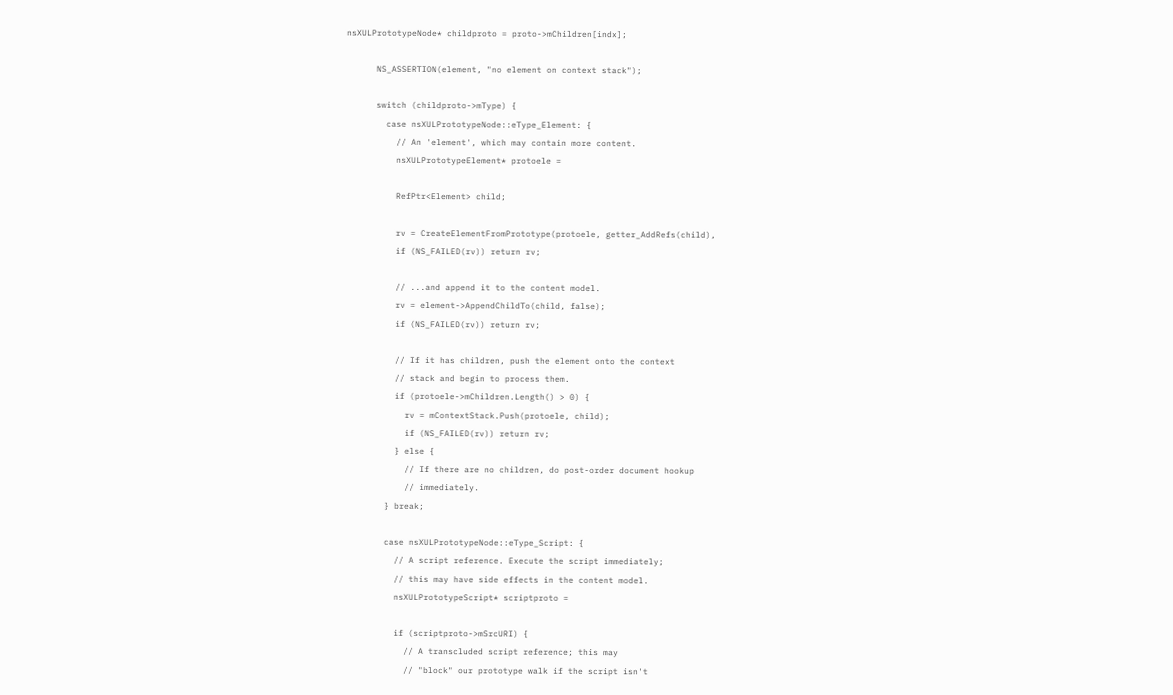nsXULPrototypeNode* childproto = proto->mChildren[indx];

      NS_ASSERTION(element, "no element on context stack");

      switch (childproto->mType) {
        case nsXULPrototypeNode::eType_Element: {
          // An 'element', which may contain more content.
          nsXULPrototypeElement* protoele =

          RefPtr<Element> child;

          rv = CreateElementFromPrototype(protoele, getter_AddRefs(child),
          if (NS_FAILED(rv)) return rv;

          // ...and append it to the content model.
          rv = element->AppendChildTo(child, false);
          if (NS_FAILED(rv)) return rv;

          // If it has children, push the element onto the context
          // stack and begin to process them.
          if (protoele->mChildren.Length() > 0) {
            rv = mContextStack.Push(protoele, child);
            if (NS_FAILED(rv)) return rv;
          } else {
            // If there are no children, do post-order document hookup
            // immediately.
        } break;

        case nsXULPrototypeNode::eType_Script: {
          // A script reference. Execute the script immediately;
          // this may have side effects in the content model.
          nsXULPrototypeScript* scriptproto =

          if (scriptproto->mSrcURI) {
            // A transcluded script reference; this may
            // "block" our prototype walk if the script isn't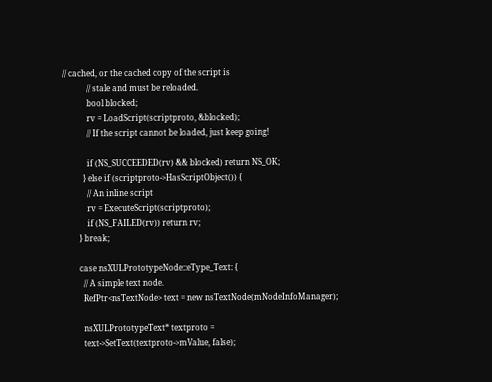// cached, or the cached copy of the script is
            // stale and must be reloaded.
            bool blocked;
            rv = LoadScript(scriptproto, &blocked);
            // If the script cannot be loaded, just keep going!

            if (NS_SUCCEEDED(rv) && blocked) return NS_OK;
          } else if (scriptproto->HasScriptObject()) {
            // An inline script
            rv = ExecuteScript(scriptproto);
            if (NS_FAILED(rv)) return rv;
        } break;

        case nsXULPrototypeNode::eType_Text: {
          // A simple text node.
          RefPtr<nsTextNode> text = new nsTextNode(mNodeInfoManager);

          nsXULPrototypeText* textproto =
          text->SetText(textproto->mValue, false);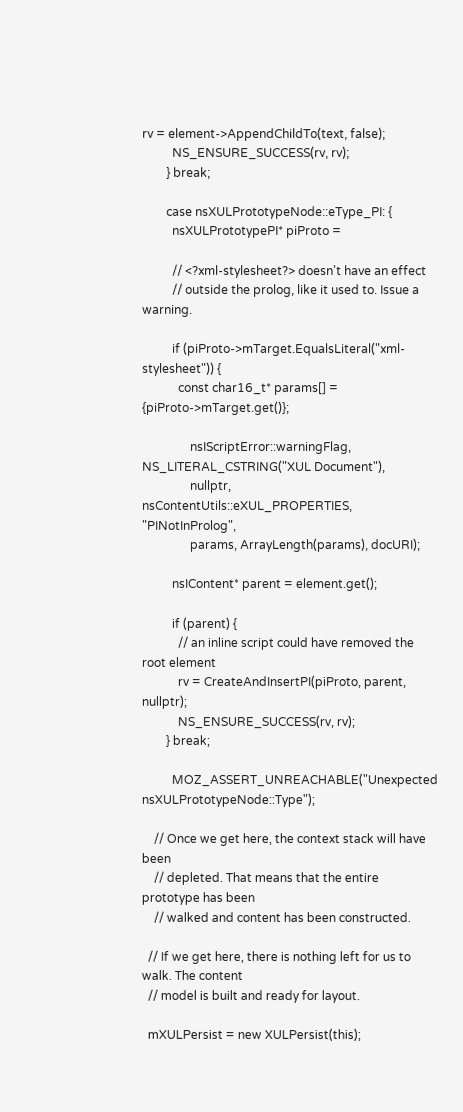rv = element->AppendChildTo(text, false);
          NS_ENSURE_SUCCESS(rv, rv);
        } break;

        case nsXULPrototypeNode::eType_PI: {
          nsXULPrototypePI* piProto =

          // <?xml-stylesheet?> doesn't have an effect
          // outside the prolog, like it used to. Issue a warning.

          if (piProto->mTarget.EqualsLiteral("xml-stylesheet")) {
            const char16_t* params[] = {piProto->mTarget.get()};

                nsIScriptError::warningFlag, NS_LITERAL_CSTRING("XUL Document"),
                nullptr, nsContentUtils::eXUL_PROPERTIES, "PINotInProlog",
                params, ArrayLength(params), docURI);

          nsIContent* parent = element.get();

          if (parent) {
            // an inline script could have removed the root element
            rv = CreateAndInsertPI(piProto, parent, nullptr);
            NS_ENSURE_SUCCESS(rv, rv);
        } break;

          MOZ_ASSERT_UNREACHABLE("Unexpected nsXULPrototypeNode::Type");

    // Once we get here, the context stack will have been
    // depleted. That means that the entire prototype has been
    // walked and content has been constructed.

  // If we get here, there is nothing left for us to walk. The content
  // model is built and ready for layout.

  mXULPersist = new XULPersist(this);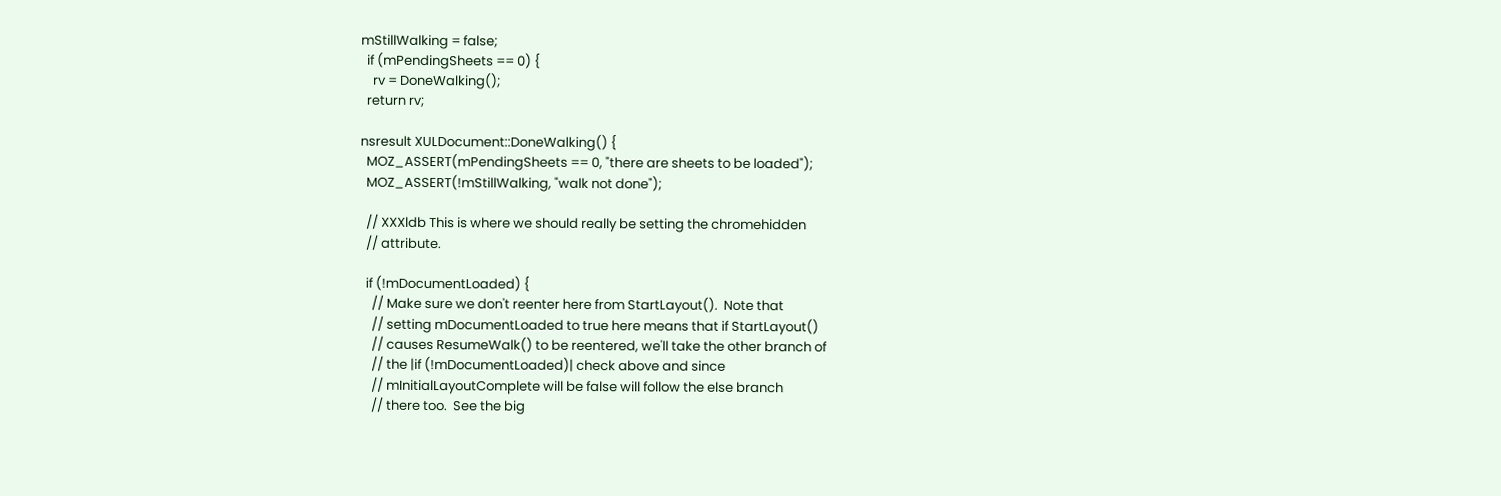mStillWalking = false;
  if (mPendingSheets == 0) {
    rv = DoneWalking();
  return rv;

nsresult XULDocument::DoneWalking() {
  MOZ_ASSERT(mPendingSheets == 0, "there are sheets to be loaded");
  MOZ_ASSERT(!mStillWalking, "walk not done");

  // XXXldb This is where we should really be setting the chromehidden
  // attribute.

  if (!mDocumentLoaded) {
    // Make sure we don't reenter here from StartLayout().  Note that
    // setting mDocumentLoaded to true here means that if StartLayout()
    // causes ResumeWalk() to be reentered, we'll take the other branch of
    // the |if (!mDocumentLoaded)| check above and since
    // mInitialLayoutComplete will be false will follow the else branch
    // there too.  See the big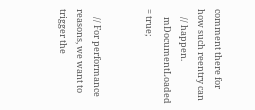comment there for how such reentry can
    // happen.
    mDocumentLoaded = true;


    // For performance reasons, we want to trigger the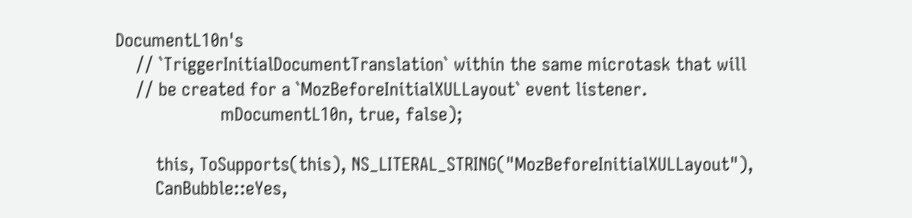DocumentL10n's
    // `TriggerInitialDocumentTranslation` within the same microtask that will
    // be created for a `MozBeforeInitialXULLayout` event listener.
                     mDocumentL10n, true, false);

        this, ToSupports(this), NS_LITERAL_STRING("MozBeforeInitialXULLayout"),
        CanBubble::eYes,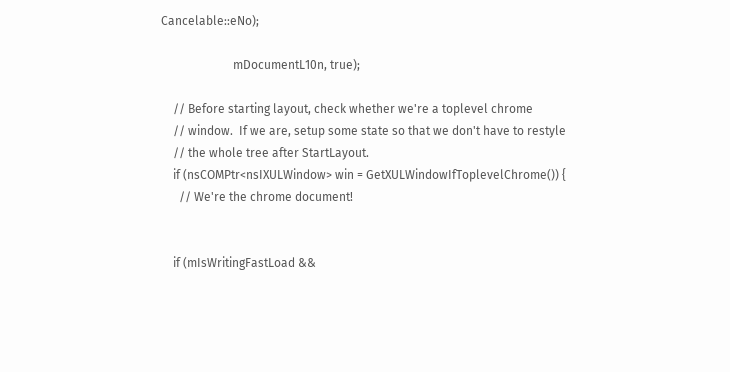Cancelable::eNo);

                        mDocumentL10n, true);

    // Before starting layout, check whether we're a toplevel chrome
    // window.  If we are, setup some state so that we don't have to restyle
    // the whole tree after StartLayout.
    if (nsCOMPtr<nsIXULWindow> win = GetXULWindowIfToplevelChrome()) {
      // We're the chrome document!


    if (mIsWritingFastLoad &&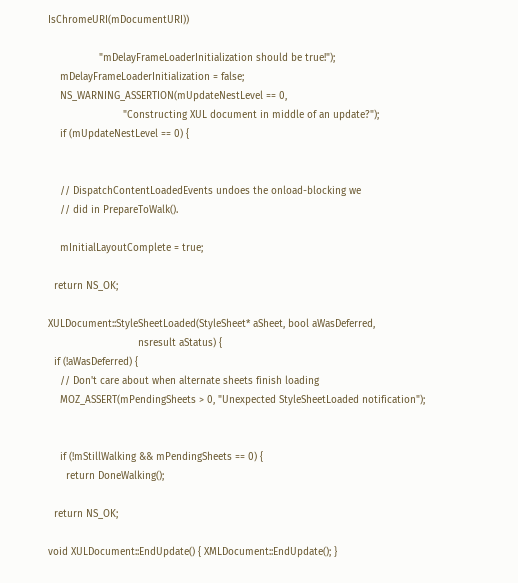IsChromeURI(mDocumentURI))

                 "mDelayFrameLoaderInitialization should be true!");
    mDelayFrameLoaderInitialization = false;
    NS_WARNING_ASSERTION(mUpdateNestLevel == 0,
                         "Constructing XUL document in middle of an update?");
    if (mUpdateNestLevel == 0) {


    // DispatchContentLoadedEvents undoes the onload-blocking we
    // did in PrepareToWalk().

    mInitialLayoutComplete = true;

  return NS_OK;

XULDocument::StyleSheetLoaded(StyleSheet* aSheet, bool aWasDeferred,
                              nsresult aStatus) {
  if (!aWasDeferred) {
    // Don't care about when alternate sheets finish loading
    MOZ_ASSERT(mPendingSheets > 0, "Unexpected StyleSheetLoaded notification");


    if (!mStillWalking && mPendingSheets == 0) {
      return DoneWalking();

  return NS_OK;

void XULDocument::EndUpdate() { XMLDocument::EndUpdate(); }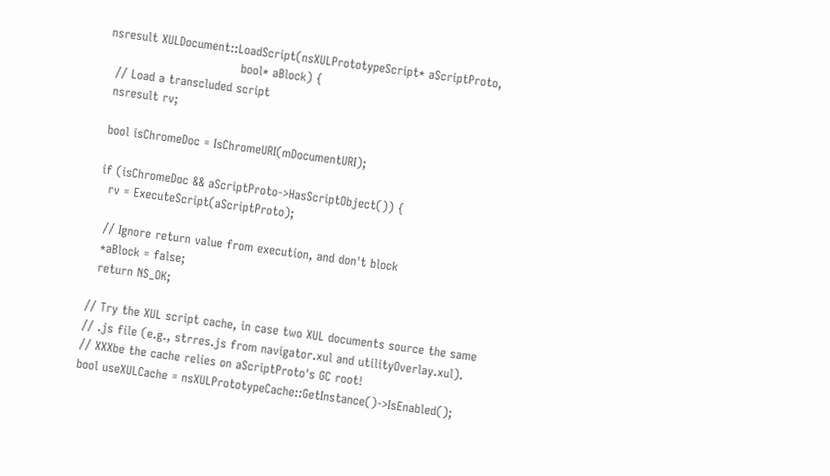nsresult XULDocument::LoadScript(nsXULPrototypeScript* aScriptProto,
                                 bool* aBlock) {
  // Load a transcluded script
  nsresult rv;

  bool isChromeDoc = IsChromeURI(mDocumentURI);

  if (isChromeDoc && aScriptProto->HasScriptObject()) {
    rv = ExecuteScript(aScriptProto);

    // Ignore return value from execution, and don't block
    *aBlock = false;
    return NS_OK;

  // Try the XUL script cache, in case two XUL documents source the same
  // .js file (e.g., strres.js from navigator.xul and utilityOverlay.xul).
  // XXXbe the cache relies on aScriptProto's GC root!
  bool useXULCache = nsXULPrototypeCache::GetInstance()->IsEnabled();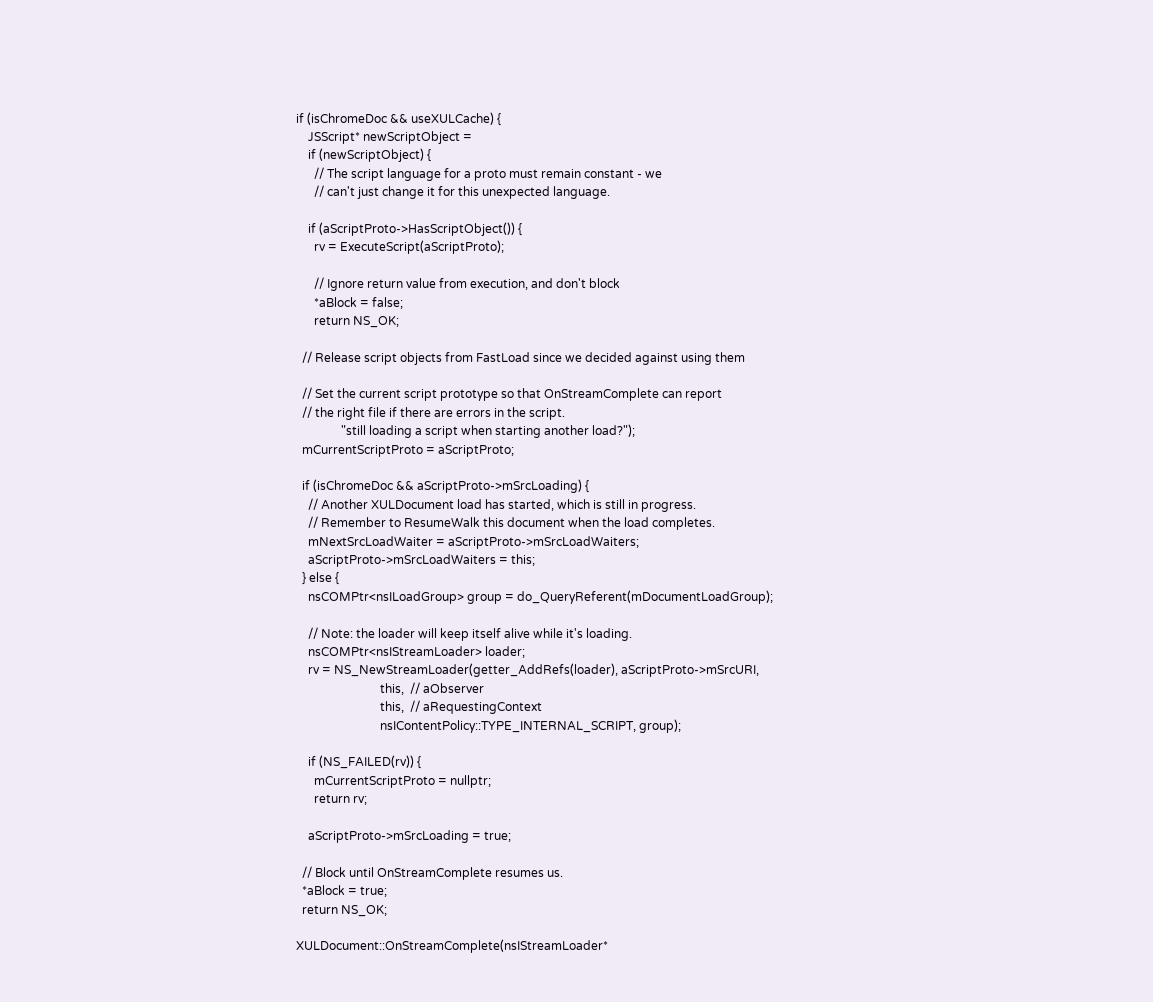if (isChromeDoc && useXULCache) {
    JSScript* newScriptObject =
    if (newScriptObject) {
      // The script language for a proto must remain constant - we
      // can't just change it for this unexpected language.

    if (aScriptProto->HasScriptObject()) {
      rv = ExecuteScript(aScriptProto);

      // Ignore return value from execution, and don't block
      *aBlock = false;
      return NS_OK;

  // Release script objects from FastLoad since we decided against using them

  // Set the current script prototype so that OnStreamComplete can report
  // the right file if there are errors in the script.
               "still loading a script when starting another load?");
  mCurrentScriptProto = aScriptProto;

  if (isChromeDoc && aScriptProto->mSrcLoading) {
    // Another XULDocument load has started, which is still in progress.
    // Remember to ResumeWalk this document when the load completes.
    mNextSrcLoadWaiter = aScriptProto->mSrcLoadWaiters;
    aScriptProto->mSrcLoadWaiters = this;
  } else {
    nsCOMPtr<nsILoadGroup> group = do_QueryReferent(mDocumentLoadGroup);

    // Note: the loader will keep itself alive while it's loading.
    nsCOMPtr<nsIStreamLoader> loader;
    rv = NS_NewStreamLoader(getter_AddRefs(loader), aScriptProto->mSrcURI,
                            this,  // aObserver
                            this,  // aRequestingContext
                            nsIContentPolicy::TYPE_INTERNAL_SCRIPT, group);

    if (NS_FAILED(rv)) {
      mCurrentScriptProto = nullptr;
      return rv;

    aScriptProto->mSrcLoading = true;

  // Block until OnStreamComplete resumes us.
  *aBlock = true;
  return NS_OK;

XULDocument::OnStreamComplete(nsIStreamLoader*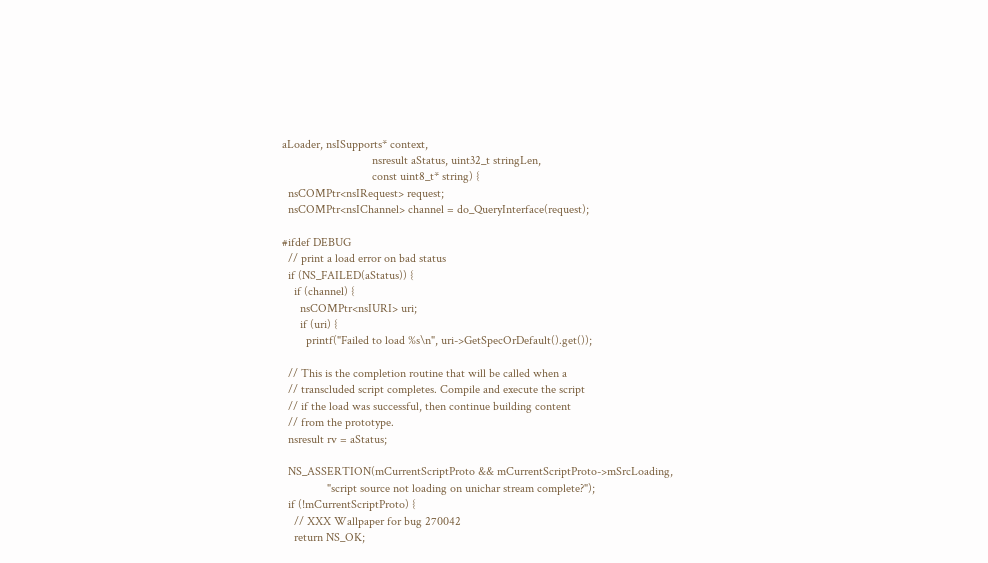aLoader, nsISupports* context,
                              nsresult aStatus, uint32_t stringLen,
                              const uint8_t* string) {
  nsCOMPtr<nsIRequest> request;
  nsCOMPtr<nsIChannel> channel = do_QueryInterface(request);

#ifdef DEBUG
  // print a load error on bad status
  if (NS_FAILED(aStatus)) {
    if (channel) {
      nsCOMPtr<nsIURI> uri;
      if (uri) {
        printf("Failed to load %s\n", uri->GetSpecOrDefault().get());

  // This is the completion routine that will be called when a
  // transcluded script completes. Compile and execute the script
  // if the load was successful, then continue building content
  // from the prototype.
  nsresult rv = aStatus;

  NS_ASSERTION(mCurrentScriptProto && mCurrentScriptProto->mSrcLoading,
               "script source not loading on unichar stream complete?");
  if (!mCurrentScriptProto) {
    // XXX Wallpaper for bug 270042
    return NS_OK;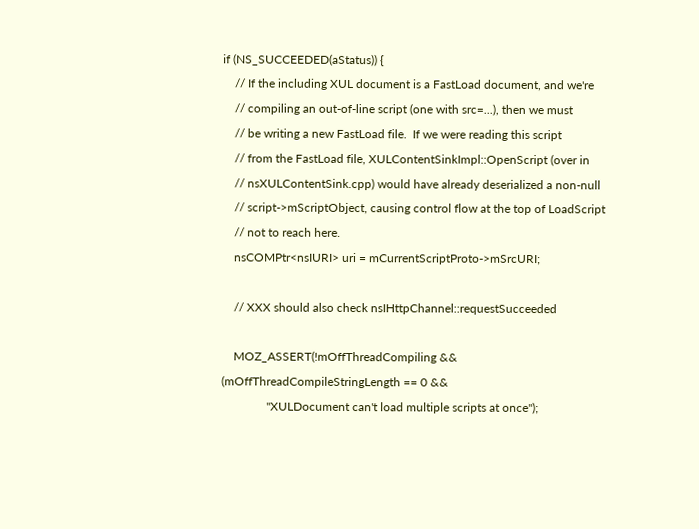if (NS_SUCCEEDED(aStatus)) {
    // If the including XUL document is a FastLoad document, and we're
    // compiling an out-of-line script (one with src=...), then we must
    // be writing a new FastLoad file.  If we were reading this script
    // from the FastLoad file, XULContentSinkImpl::OpenScript (over in
    // nsXULContentSink.cpp) would have already deserialized a non-null
    // script->mScriptObject, causing control flow at the top of LoadScript
    // not to reach here.
    nsCOMPtr<nsIURI> uri = mCurrentScriptProto->mSrcURI;

    // XXX should also check nsIHttpChannel::requestSucceeded

    MOZ_ASSERT(!mOffThreadCompiling && (mOffThreadCompileStringLength == 0 &&
               "XULDocument can't load multiple scripts at once");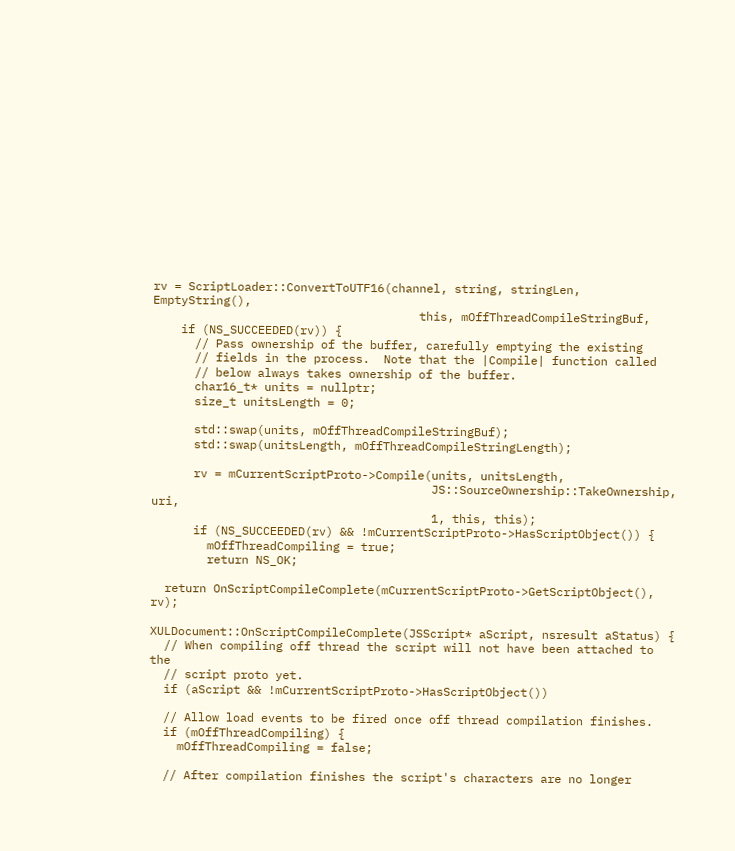rv = ScriptLoader::ConvertToUTF16(channel, string, stringLen, EmptyString(),
                                      this, mOffThreadCompileStringBuf,
    if (NS_SUCCEEDED(rv)) {
      // Pass ownership of the buffer, carefully emptying the existing
      // fields in the process.  Note that the |Compile| function called
      // below always takes ownership of the buffer.
      char16_t* units = nullptr;
      size_t unitsLength = 0;

      std::swap(units, mOffThreadCompileStringBuf);
      std::swap(unitsLength, mOffThreadCompileStringLength);

      rv = mCurrentScriptProto->Compile(units, unitsLength,
                                        JS::SourceOwnership::TakeOwnership, uri,
                                        1, this, this);
      if (NS_SUCCEEDED(rv) && !mCurrentScriptProto->HasScriptObject()) {
        mOffThreadCompiling = true;
        return NS_OK;

  return OnScriptCompileComplete(mCurrentScriptProto->GetScriptObject(), rv);

XULDocument::OnScriptCompileComplete(JSScript* aScript, nsresult aStatus) {
  // When compiling off thread the script will not have been attached to the
  // script proto yet.
  if (aScript && !mCurrentScriptProto->HasScriptObject())

  // Allow load events to be fired once off thread compilation finishes.
  if (mOffThreadCompiling) {
    mOffThreadCompiling = false;

  // After compilation finishes the script's characters are no longer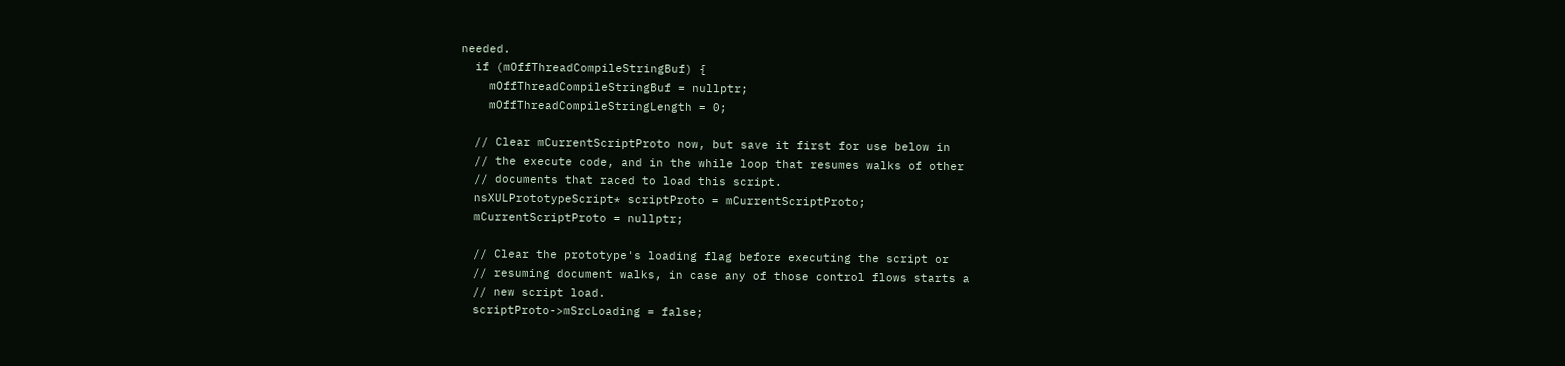needed.
  if (mOffThreadCompileStringBuf) {
    mOffThreadCompileStringBuf = nullptr;
    mOffThreadCompileStringLength = 0;

  // Clear mCurrentScriptProto now, but save it first for use below in
  // the execute code, and in the while loop that resumes walks of other
  // documents that raced to load this script.
  nsXULPrototypeScript* scriptProto = mCurrentScriptProto;
  mCurrentScriptProto = nullptr;

  // Clear the prototype's loading flag before executing the script or
  // resuming document walks, in case any of those control flows starts a
  // new script load.
  scriptProto->mSrcLoading = false;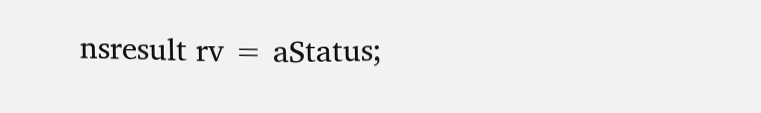nsresult rv = aStatus;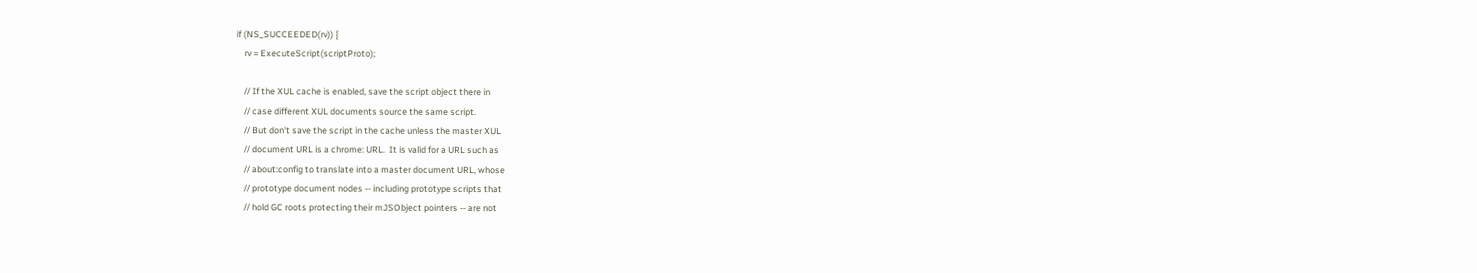if (NS_SUCCEEDED(rv)) {
    rv = ExecuteScript(scriptProto);

    // If the XUL cache is enabled, save the script object there in
    // case different XUL documents source the same script.
    // But don't save the script in the cache unless the master XUL
    // document URL is a chrome: URL.  It is valid for a URL such as
    // about:config to translate into a master document URL, whose
    // prototype document nodes -- including prototype scripts that
    // hold GC roots protecting their mJSObject pointers -- are not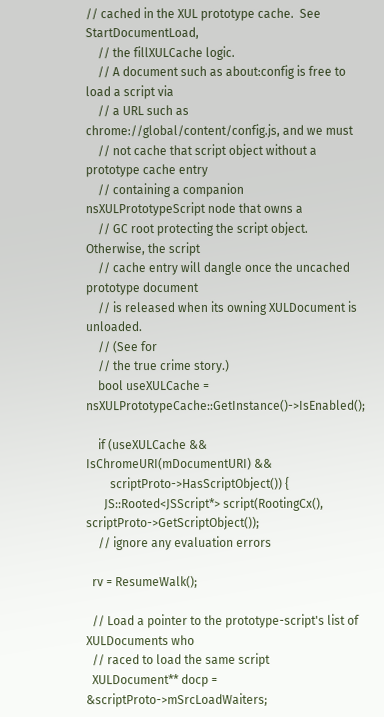// cached in the XUL prototype cache.  See StartDocumentLoad,
    // the fillXULCache logic.
    // A document such as about:config is free to load a script via
    // a URL such as chrome://global/content/config.js, and we must
    // not cache that script object without a prototype cache entry
    // containing a companion nsXULPrototypeScript node that owns a
    // GC root protecting the script object.  Otherwise, the script
    // cache entry will dangle once the uncached prototype document
    // is released when its owning XULDocument is unloaded.
    // (See for
    // the true crime story.)
    bool useXULCache = nsXULPrototypeCache::GetInstance()->IsEnabled();

    if (useXULCache && IsChromeURI(mDocumentURI) &&
        scriptProto->HasScriptObject()) {
      JS::Rooted<JSScript*> script(RootingCx(), scriptProto->GetScriptObject());
    // ignore any evaluation errors

  rv = ResumeWalk();

  // Load a pointer to the prototype-script's list of XULDocuments who
  // raced to load the same script
  XULDocument** docp = &scriptProto->mSrcLoadWaiters;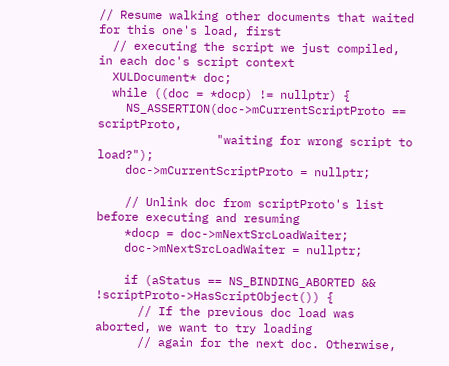// Resume walking other documents that waited for this one's load, first
  // executing the script we just compiled, in each doc's script context
  XULDocument* doc;
  while ((doc = *docp) != nullptr) {
    NS_ASSERTION(doc->mCurrentScriptProto == scriptProto,
                 "waiting for wrong script to load?");
    doc->mCurrentScriptProto = nullptr;

    // Unlink doc from scriptProto's list before executing and resuming
    *docp = doc->mNextSrcLoadWaiter;
    doc->mNextSrcLoadWaiter = nullptr;

    if (aStatus == NS_BINDING_ABORTED && !scriptProto->HasScriptObject()) {
      // If the previous doc load was aborted, we want to try loading
      // again for the next doc. Otherwise,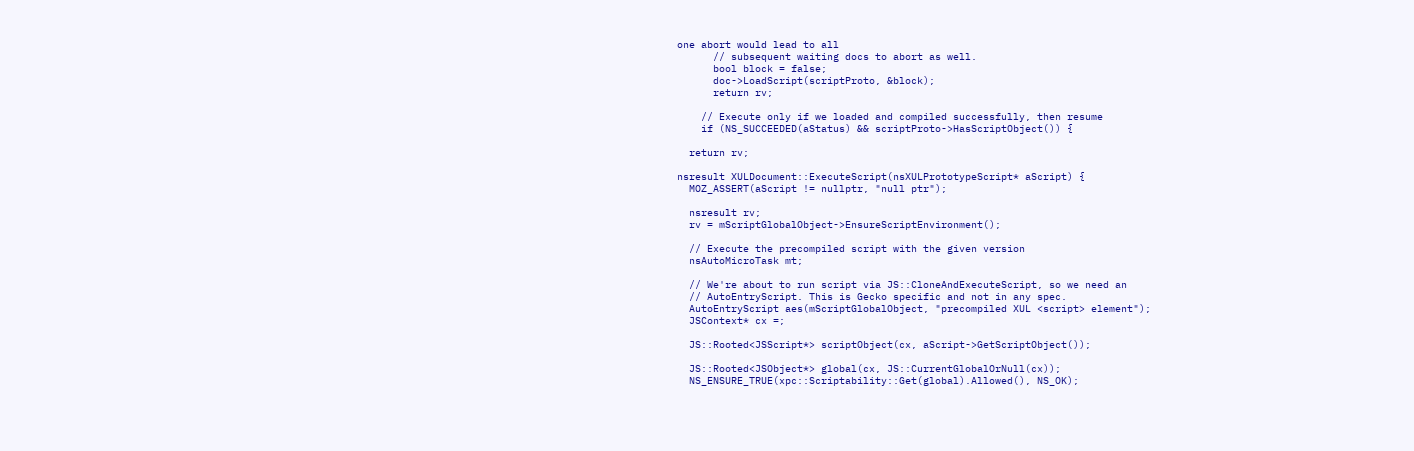one abort would lead to all
      // subsequent waiting docs to abort as well.
      bool block = false;
      doc->LoadScript(scriptProto, &block);
      return rv;

    // Execute only if we loaded and compiled successfully, then resume
    if (NS_SUCCEEDED(aStatus) && scriptProto->HasScriptObject()) {

  return rv;

nsresult XULDocument::ExecuteScript(nsXULPrototypeScript* aScript) {
  MOZ_ASSERT(aScript != nullptr, "null ptr");

  nsresult rv;
  rv = mScriptGlobalObject->EnsureScriptEnvironment();

  // Execute the precompiled script with the given version
  nsAutoMicroTask mt;

  // We're about to run script via JS::CloneAndExecuteScript, so we need an
  // AutoEntryScript. This is Gecko specific and not in any spec.
  AutoEntryScript aes(mScriptGlobalObject, "precompiled XUL <script> element");
  JSContext* cx =;

  JS::Rooted<JSScript*> scriptObject(cx, aScript->GetScriptObject());

  JS::Rooted<JSObject*> global(cx, JS::CurrentGlobalOrNull(cx));
  NS_ENSURE_TRUE(xpc::Scriptability::Get(global).Allowed(), NS_OK);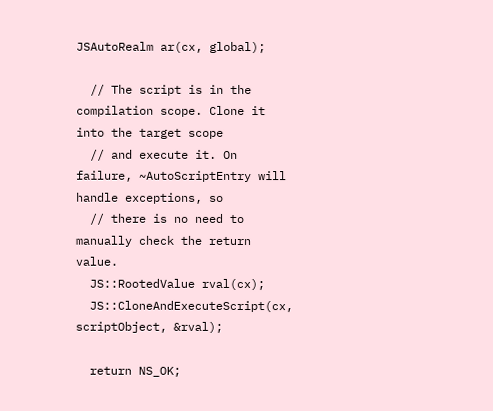JSAutoRealm ar(cx, global);

  // The script is in the compilation scope. Clone it into the target scope
  // and execute it. On failure, ~AutoScriptEntry will handle exceptions, so
  // there is no need to manually check the return value.
  JS::RootedValue rval(cx);
  JS::CloneAndExecuteScript(cx, scriptObject, &rval);

  return NS_OK;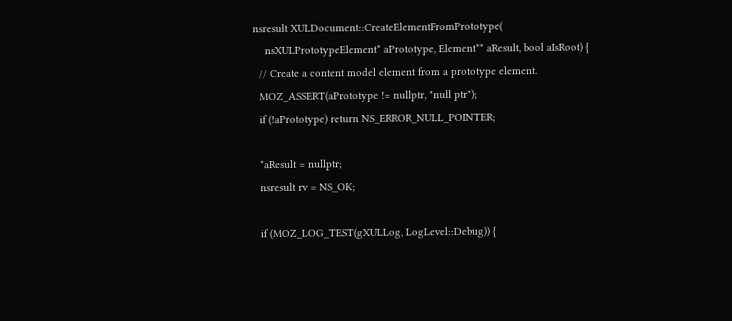nsresult XULDocument::CreateElementFromPrototype(
    nsXULPrototypeElement* aPrototype, Element** aResult, bool aIsRoot) {
  // Create a content model element from a prototype element.
  MOZ_ASSERT(aPrototype != nullptr, "null ptr");
  if (!aPrototype) return NS_ERROR_NULL_POINTER;

  *aResult = nullptr;
  nsresult rv = NS_OK;

  if (MOZ_LOG_TEST(gXULLog, LogLevel::Debug)) {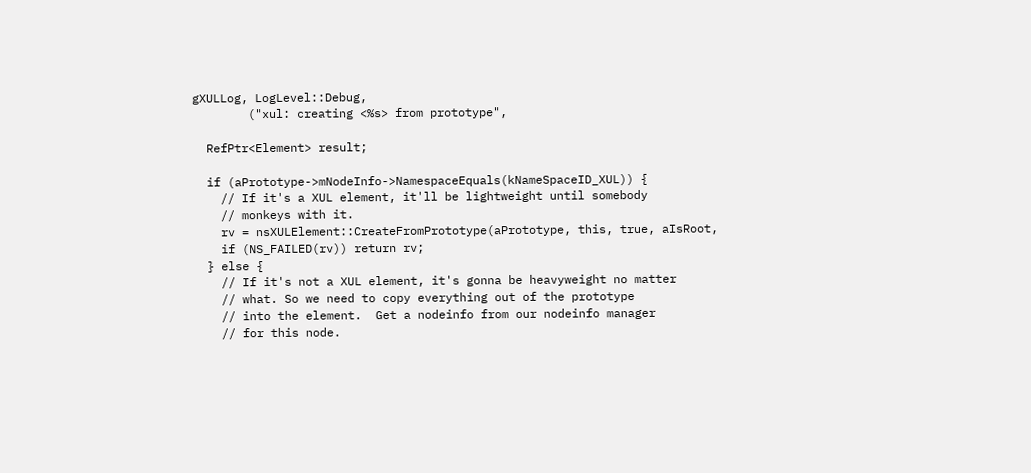gXULLog, LogLevel::Debug,
        ("xul: creating <%s> from prototype",

  RefPtr<Element> result;

  if (aPrototype->mNodeInfo->NamespaceEquals(kNameSpaceID_XUL)) {
    // If it's a XUL element, it'll be lightweight until somebody
    // monkeys with it.
    rv = nsXULElement::CreateFromPrototype(aPrototype, this, true, aIsRoot,
    if (NS_FAILED(rv)) return rv;
  } else {
    // If it's not a XUL element, it's gonna be heavyweight no matter
    // what. So we need to copy everything out of the prototype
    // into the element.  Get a nodeinfo from our nodeinfo manager
    // for this node.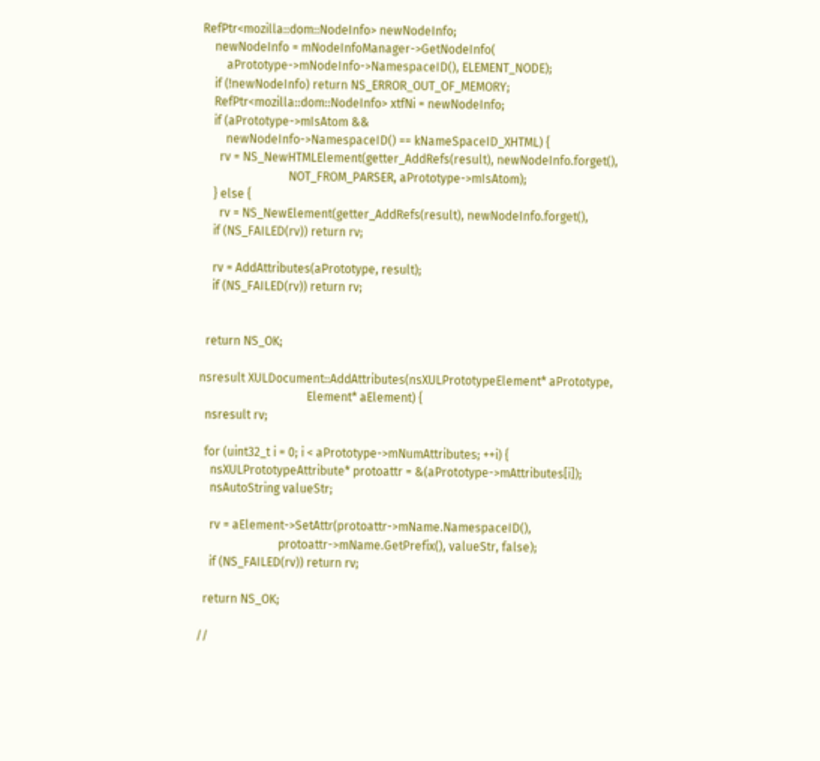RefPtr<mozilla::dom::NodeInfo> newNodeInfo;
    newNodeInfo = mNodeInfoManager->GetNodeInfo(
        aPrototype->mNodeInfo->NamespaceID(), ELEMENT_NODE);
    if (!newNodeInfo) return NS_ERROR_OUT_OF_MEMORY;
    RefPtr<mozilla::dom::NodeInfo> xtfNi = newNodeInfo;
    if (aPrototype->mIsAtom &&
        newNodeInfo->NamespaceID() == kNameSpaceID_XHTML) {
      rv = NS_NewHTMLElement(getter_AddRefs(result), newNodeInfo.forget(),
                             NOT_FROM_PARSER, aPrototype->mIsAtom);
    } else {
      rv = NS_NewElement(getter_AddRefs(result), newNodeInfo.forget(),
    if (NS_FAILED(rv)) return rv;

    rv = AddAttributes(aPrototype, result);
    if (NS_FAILED(rv)) return rv;


  return NS_OK;

nsresult XULDocument::AddAttributes(nsXULPrototypeElement* aPrototype,
                                    Element* aElement) {
  nsresult rv;

  for (uint32_t i = 0; i < aPrototype->mNumAttributes; ++i) {
    nsXULPrototypeAttribute* protoattr = &(aPrototype->mAttributes[i]);
    nsAutoString valueStr;

    rv = aElement->SetAttr(protoattr->mName.NamespaceID(),
                           protoattr->mName.GetPrefix(), valueStr, false);
    if (NS_FAILED(rv)) return rv;

  return NS_OK;

//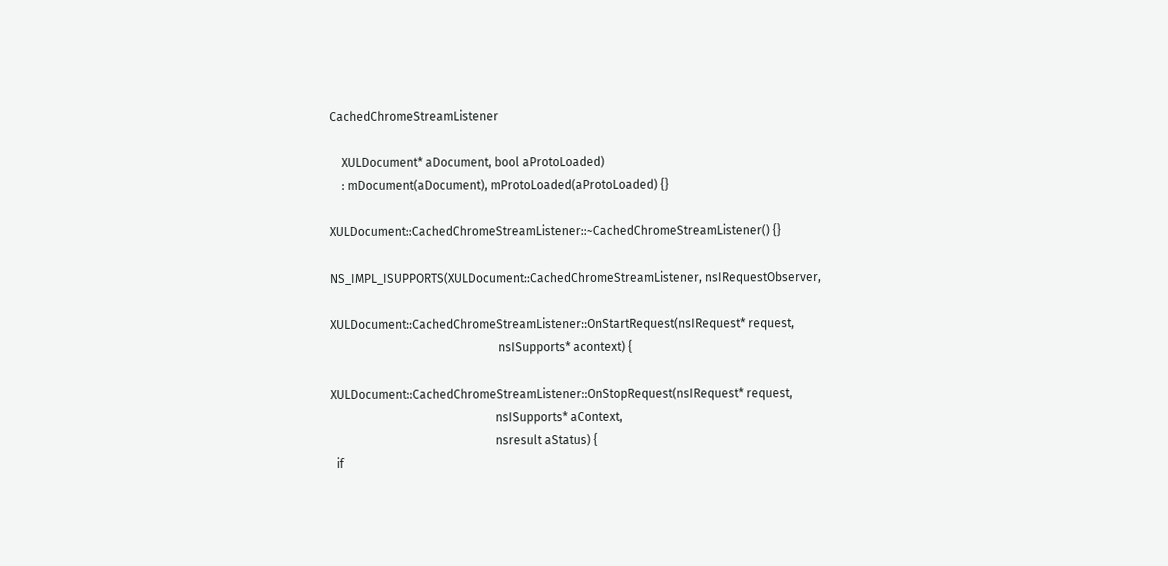CachedChromeStreamListener

    XULDocument* aDocument, bool aProtoLoaded)
    : mDocument(aDocument), mProtoLoaded(aProtoLoaded) {}

XULDocument::CachedChromeStreamListener::~CachedChromeStreamListener() {}

NS_IMPL_ISUPPORTS(XULDocument::CachedChromeStreamListener, nsIRequestObserver,

XULDocument::CachedChromeStreamListener::OnStartRequest(nsIRequest* request,
                                                        nsISupports* acontext) {

XULDocument::CachedChromeStreamListener::OnStopRequest(nsIRequest* request,
                                                       nsISupports* aContext,
                                                       nsresult aStatus) {
  if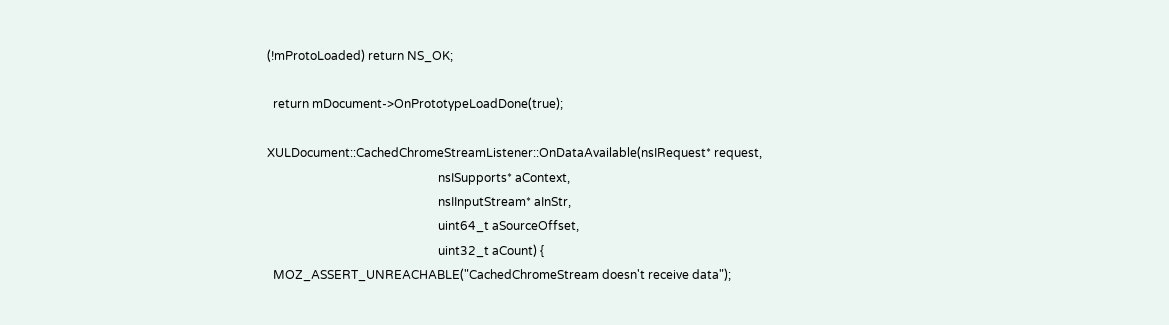(!mProtoLoaded) return NS_OK;

  return mDocument->OnPrototypeLoadDone(true);

XULDocument::CachedChromeStreamListener::OnDataAvailable(nsIRequest* request,
                                                         nsISupports* aContext,
                                                         nsIInputStream* aInStr,
                                                         uint64_t aSourceOffset,
                                                         uint32_t aCount) {
  MOZ_ASSERT_UNREACHABLE("CachedChromeStream doesn't receive data");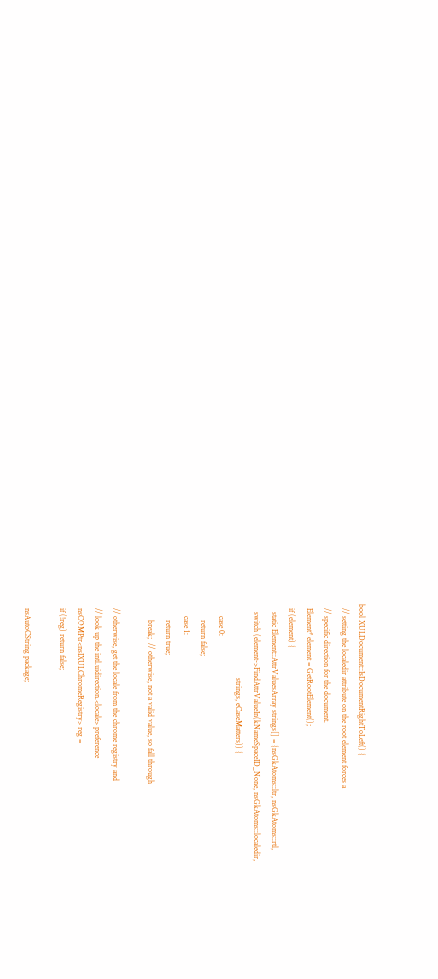bool XULDocument::IsDocumentRightToLeft() {
  // setting the localedir attribute on the root element forces a
  // specific direction for the document.
  Element* element = GetRootElement();
  if (element) {
    static Element::AttrValuesArray strings[] = {nsGkAtoms::ltr, nsGkAtoms::rtl,
    switch (element->FindAttrValueIn(kNameSpaceID_None, nsGkAtoms::localedir,
                                     strings, eCaseMatters)) {
      case 0:
        return false;
      case 1:
        return true;
        break;  // otherwise, not a valid value, so fall through

  // otherwise, get the locale from the chrome registry and
  // look up the intl.uidirection.<locale> preference
  nsCOMPtr<nsIXULChromeRegistry> reg =
  if (!reg) return false;

  nsAutoCString package;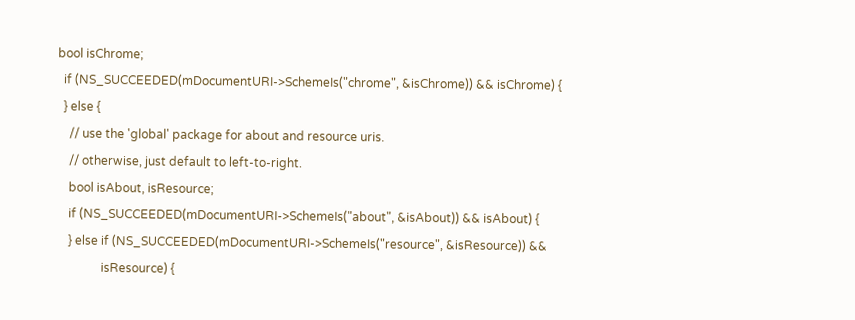bool isChrome;
  if (NS_SUCCEEDED(mDocumentURI->SchemeIs("chrome", &isChrome)) && isChrome) {
  } else {
    // use the 'global' package for about and resource uris.
    // otherwise, just default to left-to-right.
    bool isAbout, isResource;
    if (NS_SUCCEEDED(mDocumentURI->SchemeIs("about", &isAbout)) && isAbout) {
    } else if (NS_SUCCEEDED(mDocumentURI->SchemeIs("resource", &isResource)) &&
               isResource) {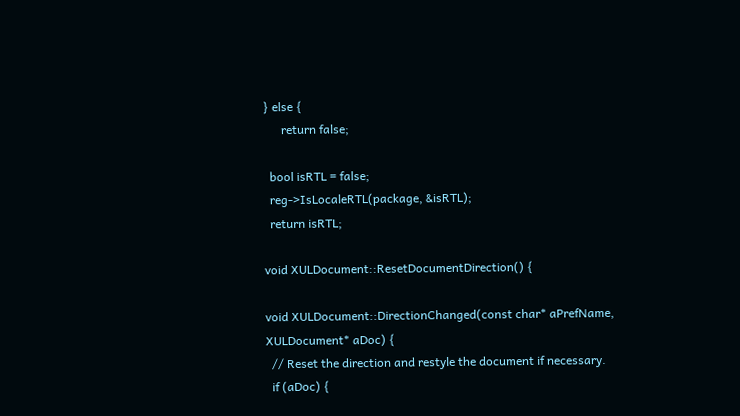} else {
      return false;

  bool isRTL = false;
  reg->IsLocaleRTL(package, &isRTL);
  return isRTL;

void XULDocument::ResetDocumentDirection() {

void XULDocument::DirectionChanged(const char* aPrefName, XULDocument* aDoc) {
  // Reset the direction and restyle the document if necessary.
  if (aDoc) {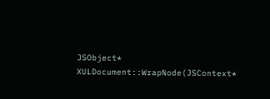JSObject* XULDocument::WrapNode(JSContext*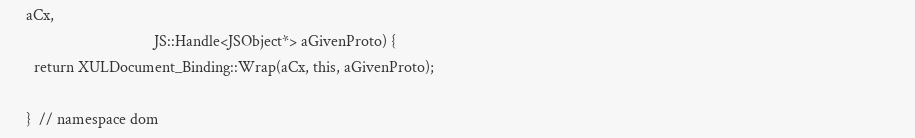aCx,
                                JS::Handle<JSObject*> aGivenProto) {
  return XULDocument_Binding::Wrap(aCx, this, aGivenProto);

}  // namespace dom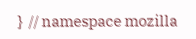}  // namespace mozilla